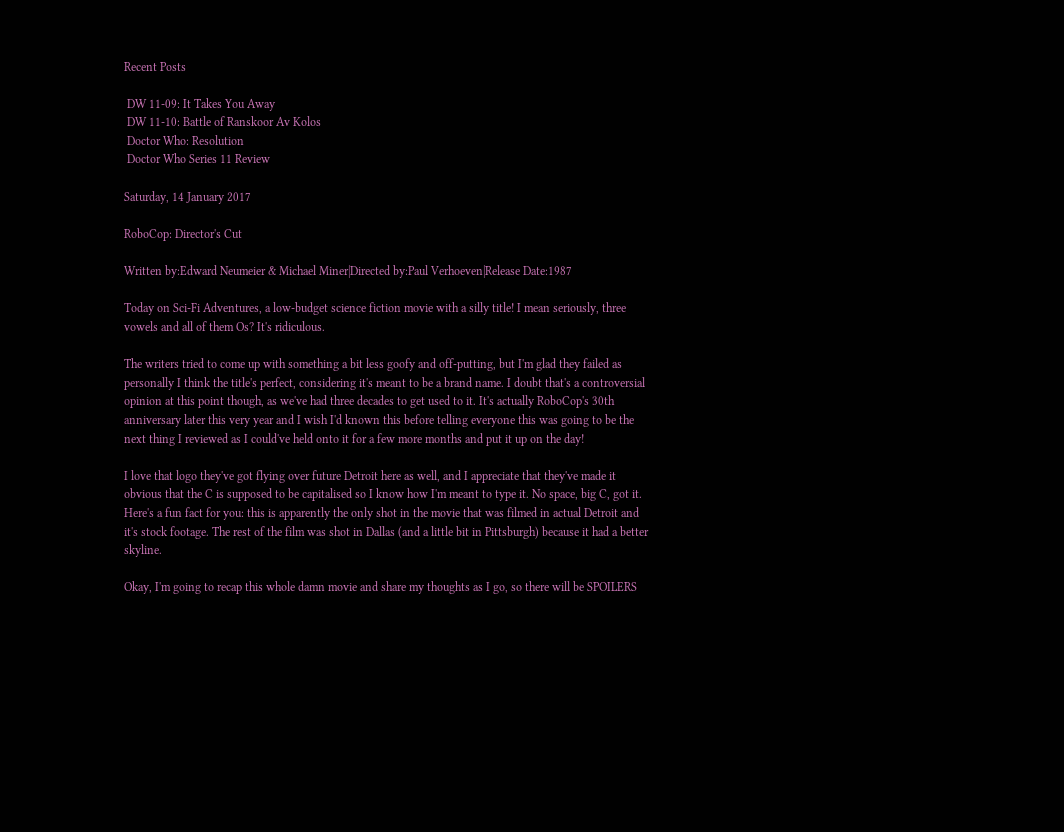Recent Posts

 DW 11-09: It Takes You Away
 DW 11-10: Battle of Ranskoor Av Kolos
 Doctor Who: Resolution
 Doctor Who Series 11 Review

Saturday, 14 January 2017

RoboCop: Director's Cut

Written by:Edward Neumeier & Michael Miner|Directed by:Paul Verhoeven|Release Date:1987

Today on Sci-Fi Adventures, a low-budget science fiction movie with a silly title! I mean seriously, three vowels and all of them Os? It's ridiculous.

The writers tried to come up with something a bit less goofy and off-putting, but I'm glad they failed as personally I think the title's perfect, considering it's meant to be a brand name. I doubt that's a controversial opinion at this point though, as we've had three decades to get used to it. It's actually RoboCop's 30th anniversary later this very year and I wish I'd known this before telling everyone this was going to be the next thing I reviewed as I could've held onto it for a few more months and put it up on the day!

I love that logo they've got flying over future Detroit here as well, and I appreciate that they've made it obvious that the C is supposed to be capitalised so I know how I'm meant to type it. No space, big C, got it. Here's a fun fact for you: this is apparently the only shot in the movie that was filmed in actual Detroit and it's stock footage. The rest of the film was shot in Dallas (and a little bit in Pittsburgh) because it had a better skyline.

Okay, I'm going to recap this whole damn movie and share my thoughts as I go, so there will be SPOILERS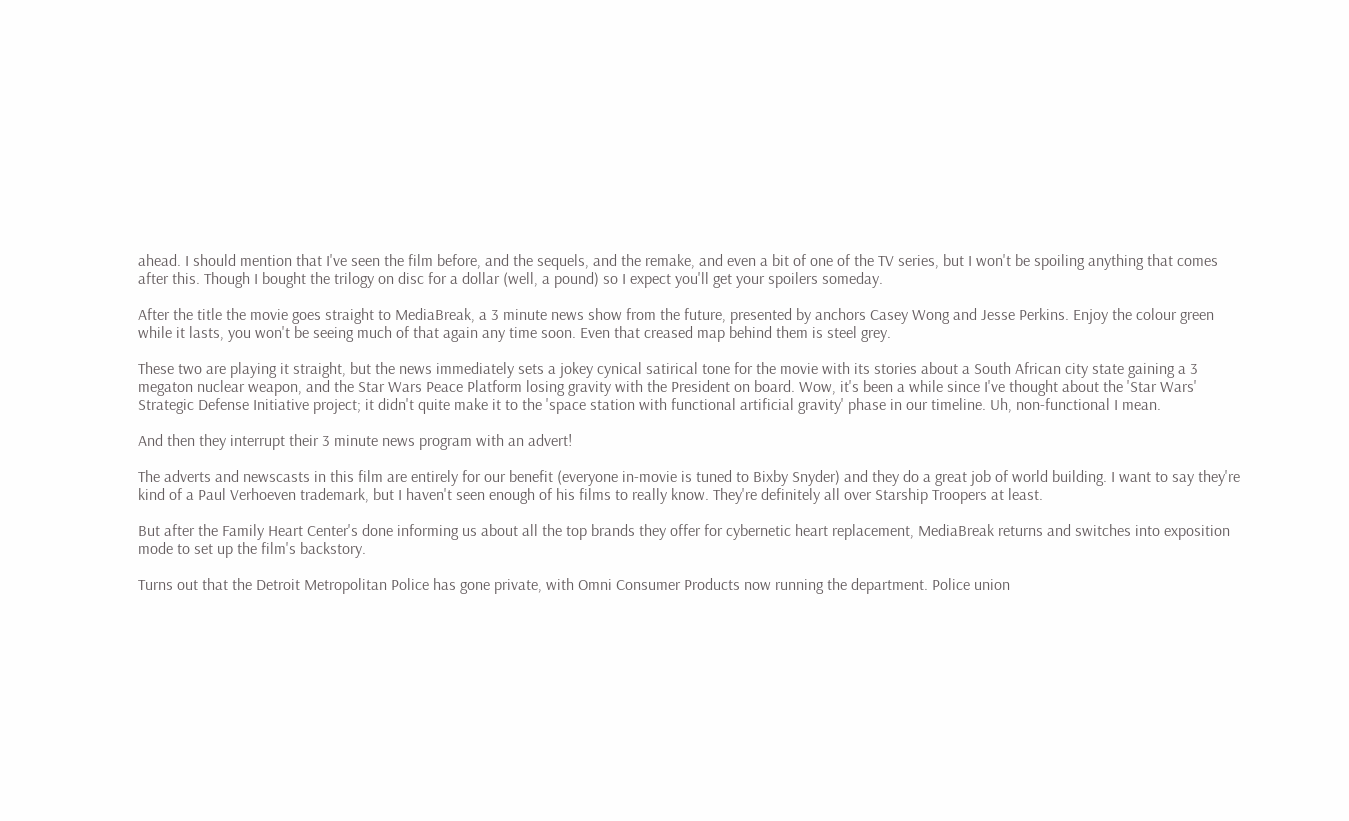ahead. I should mention that I've seen the film before, and the sequels, and the remake, and even a bit of one of the TV series, but I won't be spoiling anything that comes after this. Though I bought the trilogy on disc for a dollar (well, a pound) so I expect you'll get your spoilers someday.

After the title the movie goes straight to MediaBreak, a 3 minute news show from the future, presented by anchors Casey Wong and Jesse Perkins. Enjoy the colour green while it lasts, you won't be seeing much of that again any time soon. Even that creased map behind them is steel grey.

These two are playing it straight, but the news immediately sets a jokey cynical satirical tone for the movie with its stories about a South African city state gaining a 3 megaton nuclear weapon, and the Star Wars Peace Platform losing gravity with the President on board. Wow, it's been a while since I've thought about the 'Star Wars' Strategic Defense Initiative project; it didn't quite make it to the 'space station with functional artificial gravity' phase in our timeline. Uh, non-functional I mean.

And then they interrupt their 3 minute news program with an advert!

The adverts and newscasts in this film are entirely for our benefit (everyone in-movie is tuned to Bixby Snyder) and they do a great job of world building. I want to say they're kind of a Paul Verhoeven trademark, but I haven't seen enough of his films to really know. They're definitely all over Starship Troopers at least.

But after the Family Heart Center's done informing us about all the top brands they offer for cybernetic heart replacement, MediaBreak returns and switches into exposition mode to set up the film's backstory.

Turns out that the Detroit Metropolitan Police has gone private, with Omni Consumer Products now running the department. Police union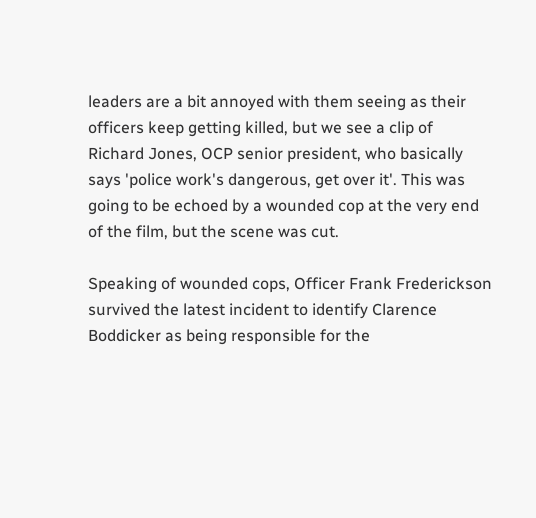leaders are a bit annoyed with them seeing as their officers keep getting killed, but we see a clip of Richard Jones, OCP senior president, who basically says 'police work's dangerous, get over it'. This was going to be echoed by a wounded cop at the very end of the film, but the scene was cut.

Speaking of wounded cops, Officer Frank Frederickson survived the latest incident to identify Clarence Boddicker as being responsible for the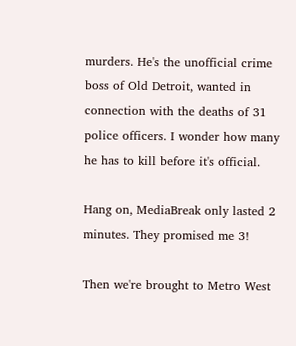murders. He's the unofficial crime boss of Old Detroit, wanted in connection with the deaths of 31 police officers. I wonder how many he has to kill before it's official.

Hang on, MediaBreak only lasted 2 minutes. They promised me 3!

Then we're brought to Metro West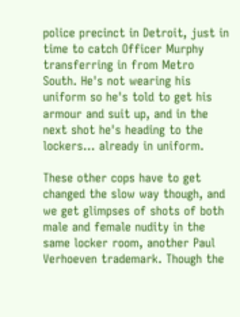police precinct in Detroit, just in time to catch Officer Murphy transferring in from Metro South. He's not wearing his uniform so he's told to get his armour and suit up, and in the next shot he's heading to the lockers... already in uniform.

These other cops have to get changed the slow way though, and we get glimpses of shots of both male and female nudity in the same locker room, another Paul Verhoeven trademark. Though the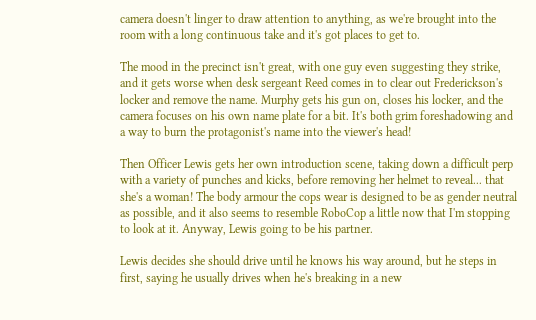camera doesn't linger to draw attention to anything, as we're brought into the room with a long continuous take and it's got places to get to.

The mood in the precinct isn't great, with one guy even suggesting they strike, and it gets worse when desk sergeant Reed comes in to clear out Frederickson's locker and remove the name. Murphy gets his gun on, closes his locker, and the camera focuses on his own name plate for a bit. It's both grim foreshadowing and a way to burn the protagonist's name into the viewer's head!

Then Officer Lewis gets her own introduction scene, taking down a difficult perp with a variety of punches and kicks, before removing her helmet to reveal... that she's a woman! The body armour the cops wear is designed to be as gender neutral as possible, and it also seems to resemble RoboCop a little now that I'm stopping to look at it. Anyway, Lewis going to be his partner.

Lewis decides she should drive until he knows his way around, but he steps in first, saying he usually drives when he's breaking in a new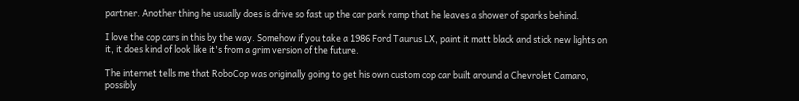partner. Another thing he usually does is drive so fast up the car park ramp that he leaves a shower of sparks behind.

I love the cop cars in this by the way. Somehow if you take a 1986 Ford Taurus LX, paint it matt black and stick new lights on it, it does kind of look like it's from a grim version of the future.

The internet tells me that RoboCop was originally going to get his own custom cop car built around a Chevrolet Camaro, possibly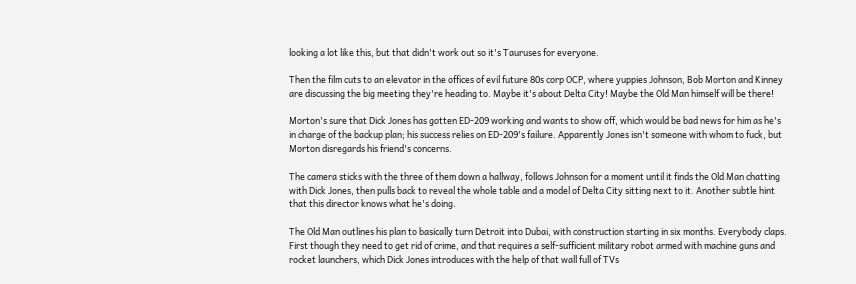looking a lot like this, but that didn't work out so it's Tauruses for everyone.

Then the film cuts to an elevator in the offices of evil future 80s corp OCP, where yuppies Johnson, Bob Morton and Kinney are discussing the big meeting they're heading to. Maybe it's about Delta City! Maybe the Old Man himself will be there!

Morton's sure that Dick Jones has gotten ED-209 working and wants to show off, which would be bad news for him as he's in charge of the backup plan; his success relies on ED-209's failure. Apparently Jones isn't someone with whom to fuck, but Morton disregards his friend's concerns.

The camera sticks with the three of them down a hallway, follows Johnson for a moment until it finds the Old Man chatting with Dick Jones, then pulls back to reveal the whole table and a model of Delta City sitting next to it. Another subtle hint that this director knows what he's doing.

The Old Man outlines his plan to basically turn Detroit into Dubai, with construction starting in six months. Everybody claps. First though they need to get rid of crime, and that requires a self-sufficient military robot armed with machine guns and rocket launchers, which Dick Jones introduces with the help of that wall full of TVs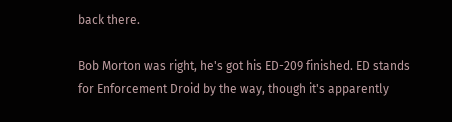back there.

Bob Morton was right, he's got his ED-209 finished. ED stands for Enforcement Droid by the way, though it's apparently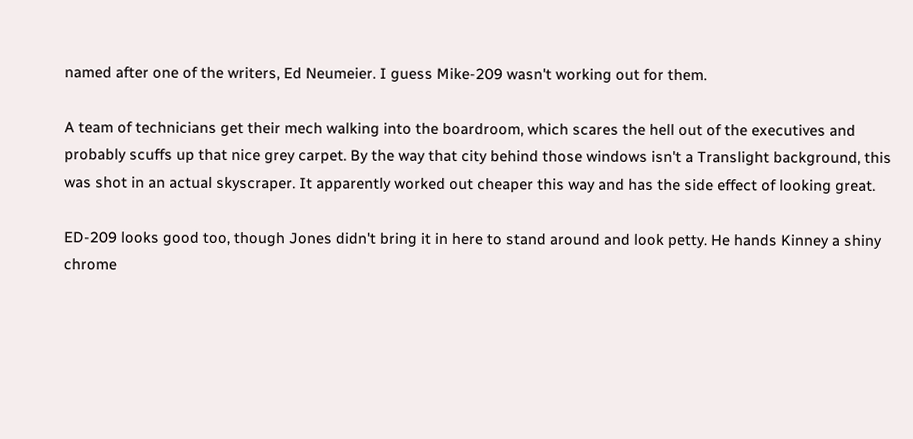named after one of the writers, Ed Neumeier. I guess Mike-209 wasn't working out for them.

A team of technicians get their mech walking into the boardroom, which scares the hell out of the executives and probably scuffs up that nice grey carpet. By the way that city behind those windows isn't a Translight background, this was shot in an actual skyscraper. It apparently worked out cheaper this way and has the side effect of looking great.

ED-209 looks good too, though Jones didn't bring it in here to stand around and look petty. He hands Kinney a shiny chrome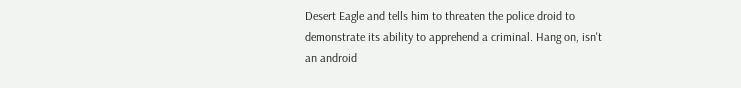Desert Eagle and tells him to threaten the police droid to demonstrate its ability to apprehend a criminal. Hang on, isn't an android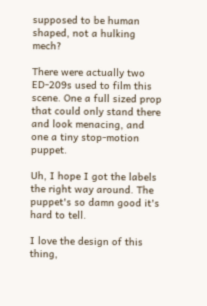supposed to be human shaped, not a hulking mech?

There were actually two ED-209s used to film this scene. One a full sized prop that could only stand there and look menacing, and one a tiny stop-motion puppet.

Uh, I hope I got the labels the right way around. The puppet's so damn good it's hard to tell.

I love the design of this thing,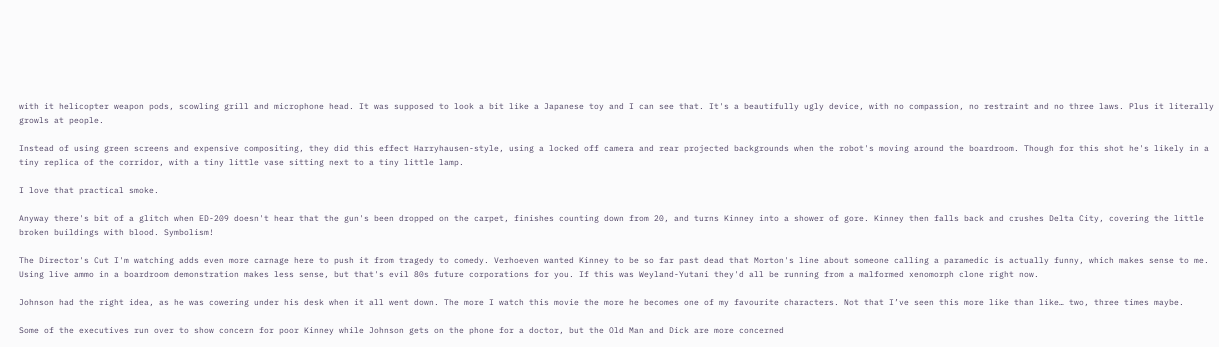with it helicopter weapon pods, scowling grill and microphone head. It was supposed to look a bit like a Japanese toy and I can see that. It's a beautifully ugly device, with no compassion, no restraint and no three laws. Plus it literally growls at people.

Instead of using green screens and expensive compositing, they did this effect Harryhausen-style, using a locked off camera and rear projected backgrounds when the robot's moving around the boardroom. Though for this shot he's likely in a tiny replica of the corridor, with a tiny little vase sitting next to a tiny little lamp.

I love that practical smoke.

Anyway there's bit of a glitch when ED-209 doesn't hear that the gun's been dropped on the carpet, finishes counting down from 20, and turns Kinney into a shower of gore. Kinney then falls back and crushes Delta City, covering the little broken buildings with blood. Symbolism!

The Director's Cut I'm watching adds even more carnage here to push it from tragedy to comedy. Verhoeven wanted Kinney to be so far past dead that Morton's line about someone calling a paramedic is actually funny, which makes sense to me. Using live ammo in a boardroom demonstration makes less sense, but that's evil 80s future corporations for you. If this was Weyland-Yutani they'd all be running from a malformed xenomorph clone right now.

Johnson had the right idea, as he was cowering under his desk when it all went down. The more I watch this movie the more he becomes one of my favourite characters. Not that I’ve seen this more like than like… two, three times maybe.

Some of the executives run over to show concern for poor Kinney while Johnson gets on the phone for a doctor, but the Old Man and Dick are more concerned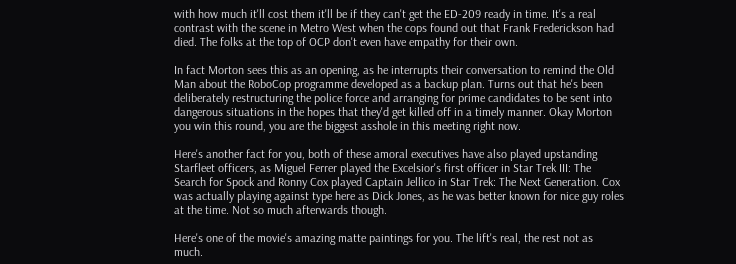with how much it'll cost them it'll be if they can't get the ED-209 ready in time. It's a real contrast with the scene in Metro West when the cops found out that Frank Frederickson had died. The folks at the top of OCP don't even have empathy for their own.

In fact Morton sees this as an opening, as he interrupts their conversation to remind the Old Man about the RoboCop programme developed as a backup plan. Turns out that he's been deliberately restructuring the police force and arranging for prime candidates to be sent into dangerous situations in the hopes that they'd get killed off in a timely manner. Okay Morton you win this round, you are the biggest asshole in this meeting right now.

Here's another fact for you, both of these amoral executives have also played upstanding Starfleet officers, as Miguel Ferrer played the Excelsior's first officer in Star Trek III: The Search for Spock and Ronny Cox played Captain Jellico in Star Trek: The Next Generation. Cox was actually playing against type here as Dick Jones, as he was better known for nice guy roles at the time. Not so much afterwards though.

Here's one of the movie's amazing matte paintings for you. The lift's real, the rest not as much.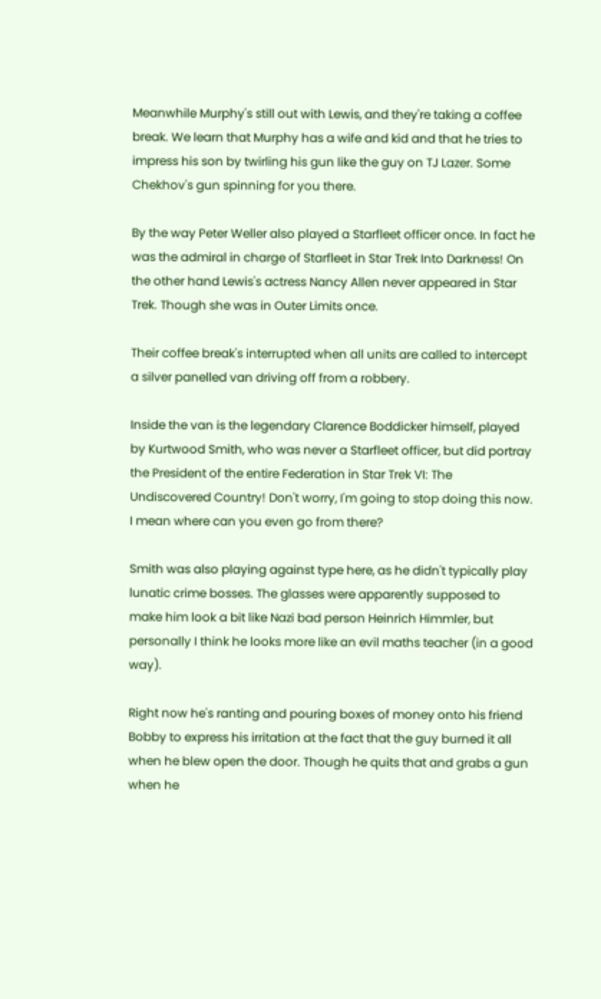Meanwhile Murphy's still out with Lewis, and they're taking a coffee break. We learn that Murphy has a wife and kid and that he tries to impress his son by twirling his gun like the guy on TJ Lazer. Some Chekhov's gun spinning for you there.

By the way Peter Weller also played a Starfleet officer once. In fact he was the admiral in charge of Starfleet in Star Trek Into Darkness! On the other hand Lewis's actress Nancy Allen never appeared in Star Trek. Though she was in Outer Limits once.

Their coffee break's interrupted when all units are called to intercept a silver panelled van driving off from a robbery.

Inside the van is the legendary Clarence Boddicker himself, played by Kurtwood Smith, who was never a Starfleet officer, but did portray the President of the entire Federation in Star Trek VI: The Undiscovered Country! Don't worry, I'm going to stop doing this now. I mean where can you even go from there?

Smith was also playing against type here, as he didn't typically play lunatic crime bosses. The glasses were apparently supposed to make him look a bit like Nazi bad person Heinrich Himmler, but personally I think he looks more like an evil maths teacher (in a good way).

Right now he's ranting and pouring boxes of money onto his friend Bobby to express his irritation at the fact that the guy burned it all when he blew open the door. Though he quits that and grabs a gun when he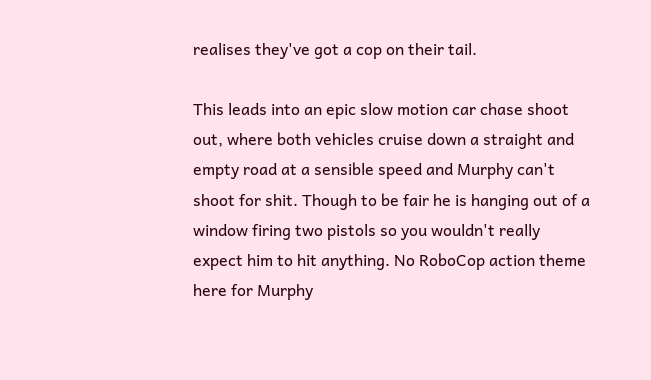realises they've got a cop on their tail.

This leads into an epic slow motion car chase shoot out, where both vehicles cruise down a straight and empty road at a sensible speed and Murphy can't shoot for shit. Though to be fair he is hanging out of a window firing two pistols so you wouldn't really expect him to hit anything. No RoboCop action theme here for Murphy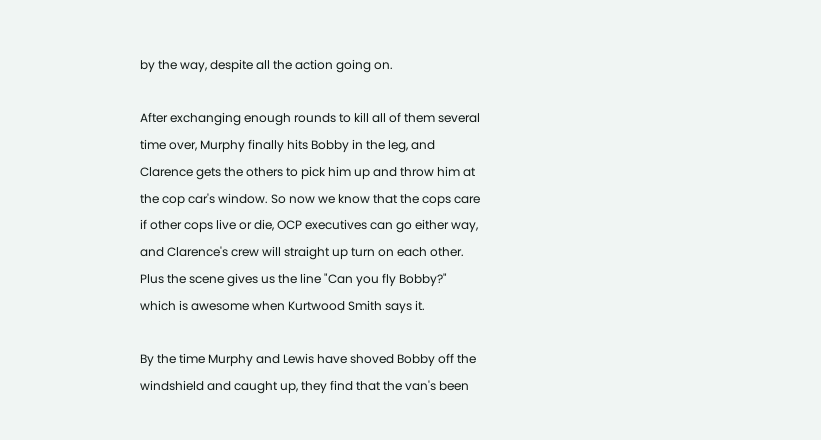by the way, despite all the action going on.

After exchanging enough rounds to kill all of them several time over, Murphy finally hits Bobby in the leg, and Clarence gets the others to pick him up and throw him at the cop car's window. So now we know that the cops care if other cops live or die, OCP executives can go either way, and Clarence's crew will straight up turn on each other. Plus the scene gives us the line "Can you fly Bobby?" which is awesome when Kurtwood Smith says it.

By the time Murphy and Lewis have shoved Bobby off the windshield and caught up, they find that the van's been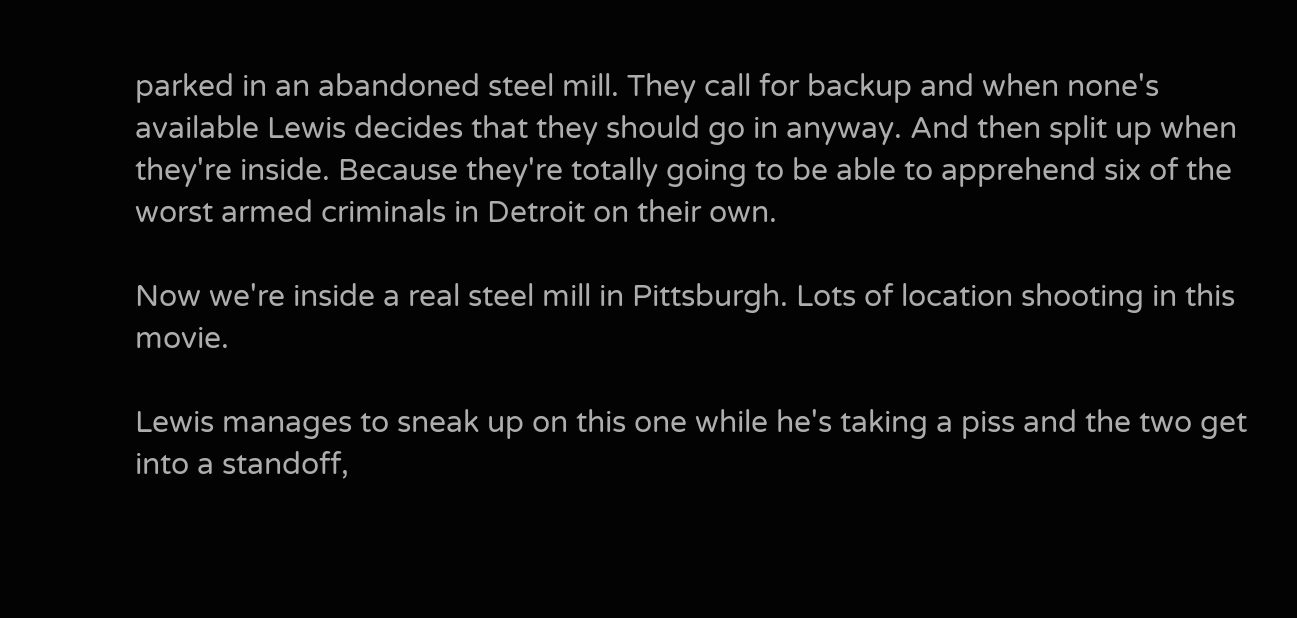parked in an abandoned steel mill. They call for backup and when none's available Lewis decides that they should go in anyway. And then split up when they're inside. Because they're totally going to be able to apprehend six of the worst armed criminals in Detroit on their own.

Now we're inside a real steel mill in Pittsburgh. Lots of location shooting in this movie.

Lewis manages to sneak up on this one while he's taking a piss and the two get into a standoff,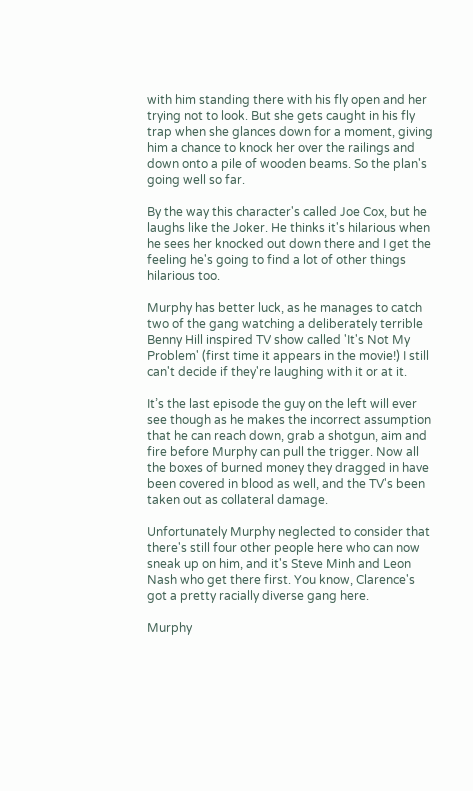with him standing there with his fly open and her trying not to look. But she gets caught in his fly trap when she glances down for a moment, giving him a chance to knock her over the railings and down onto a pile of wooden beams. So the plan's going well so far.

By the way this character's called Joe Cox, but he laughs like the Joker. He thinks it's hilarious when he sees her knocked out down there and I get the feeling he's going to find a lot of other things hilarious too.

Murphy has better luck, as he manages to catch two of the gang watching a deliberately terrible Benny Hill inspired TV show called 'It's Not My Problem' (first time it appears in the movie!) I still can't decide if they're laughing with it or at it.

It’s the last episode the guy on the left will ever see though as he makes the incorrect assumption that he can reach down, grab a shotgun, aim and fire before Murphy can pull the trigger. Now all the boxes of burned money they dragged in have been covered in blood as well, and the TV's been taken out as collateral damage.

Unfortunately Murphy neglected to consider that there's still four other people here who can now sneak up on him, and it's Steve Minh and Leon Nash who get there first. You know, Clarence's got a pretty racially diverse gang here.

Murphy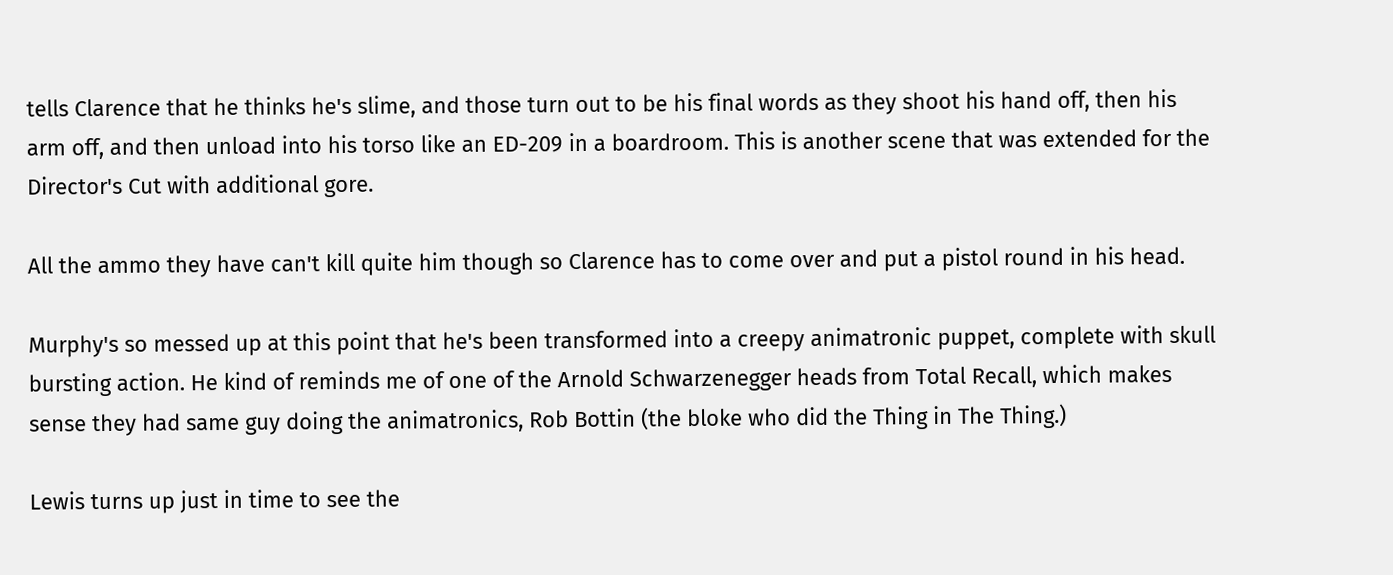tells Clarence that he thinks he's slime, and those turn out to be his final words as they shoot his hand off, then his arm off, and then unload into his torso like an ED-209 in a boardroom. This is another scene that was extended for the Director's Cut with additional gore.

All the ammo they have can't kill quite him though so Clarence has to come over and put a pistol round in his head.

Murphy's so messed up at this point that he's been transformed into a creepy animatronic puppet, complete with skull bursting action. He kind of reminds me of one of the Arnold Schwarzenegger heads from Total Recall, which makes sense they had same guy doing the animatronics, Rob Bottin (the bloke who did the Thing in The Thing.)

Lewis turns up just in time to see the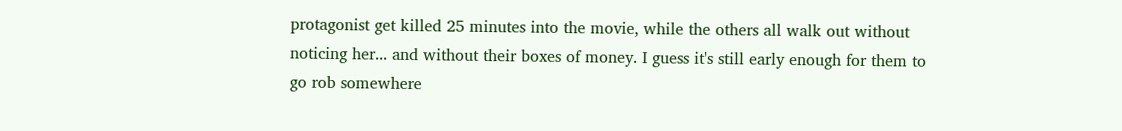protagonist get killed 25 minutes into the movie, while the others all walk out without noticing her... and without their boxes of money. I guess it's still early enough for them to go rob somewhere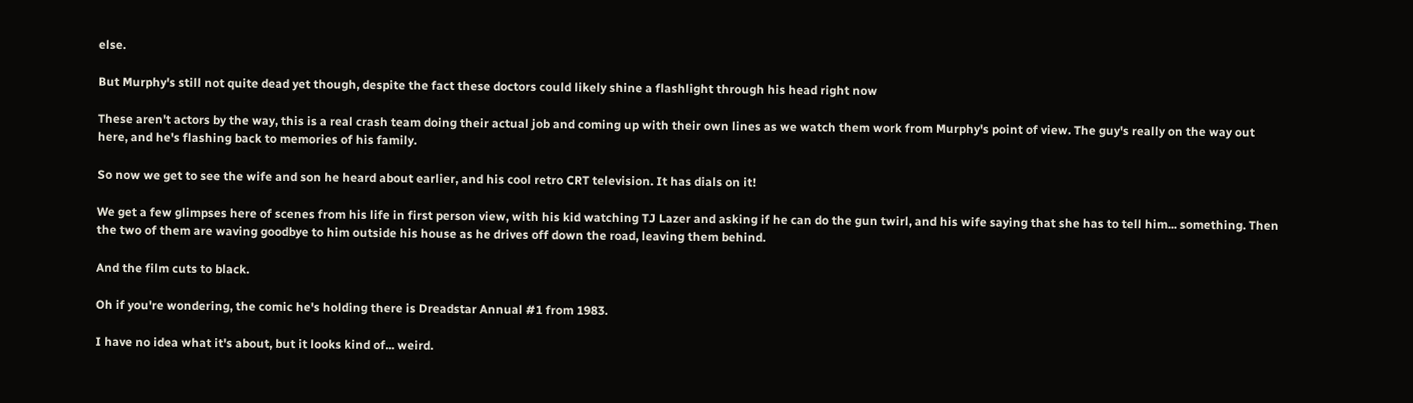else.

But Murphy's still not quite dead yet though, despite the fact these doctors could likely shine a flashlight through his head right now

These aren't actors by the way, this is a real crash team doing their actual job and coming up with their own lines as we watch them work from Murphy's point of view. The guy's really on the way out here, and he's flashing back to memories of his family.

So now we get to see the wife and son he heard about earlier, and his cool retro CRT television. It has dials on it!

We get a few glimpses here of scenes from his life in first person view, with his kid watching TJ Lazer and asking if he can do the gun twirl, and his wife saying that she has to tell him... something. Then the two of them are waving goodbye to him outside his house as he drives off down the road, leaving them behind.

And the film cuts to black.

Oh if you're wondering, the comic he's holding there is Dreadstar Annual #1 from 1983.

I have no idea what it's about, but it looks kind of... weird.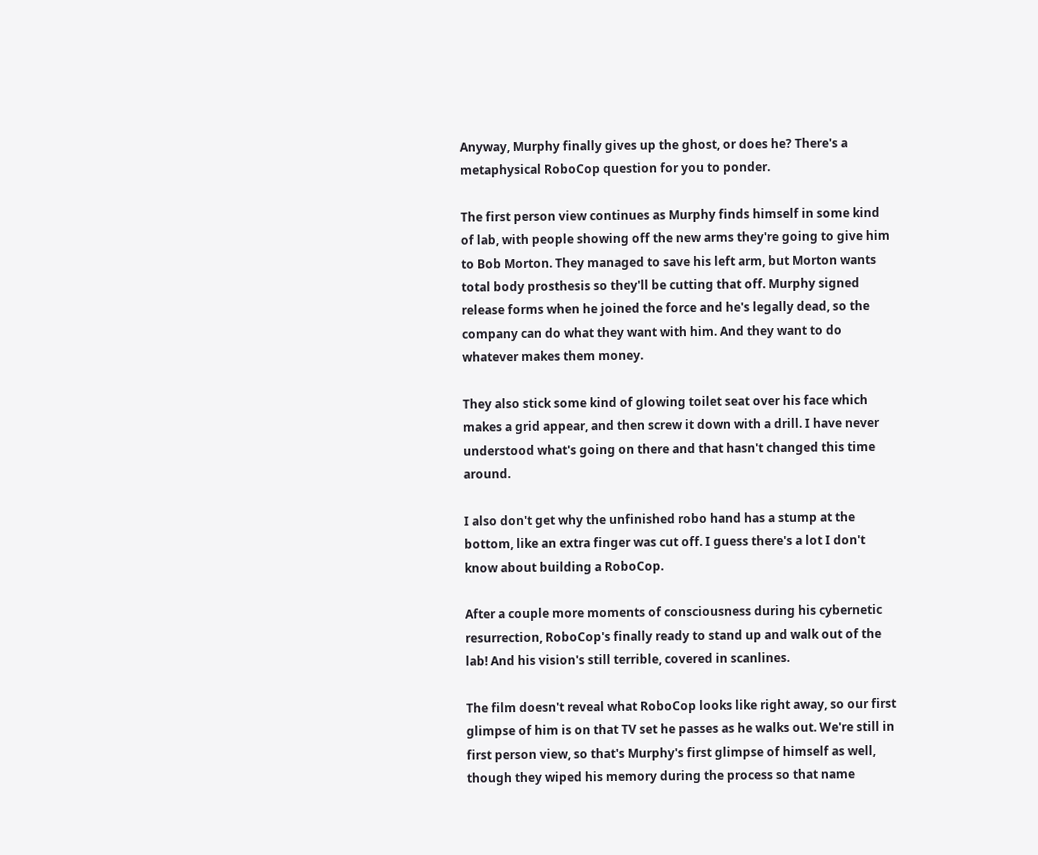Anyway, Murphy finally gives up the ghost, or does he? There's a metaphysical RoboCop question for you to ponder.

The first person view continues as Murphy finds himself in some kind of lab, with people showing off the new arms they're going to give him to Bob Morton. They managed to save his left arm, but Morton wants total body prosthesis so they'll be cutting that off. Murphy signed release forms when he joined the force and he's legally dead, so the company can do what they want with him. And they want to do whatever makes them money.

They also stick some kind of glowing toilet seat over his face which makes a grid appear, and then screw it down with a drill. I have never understood what's going on there and that hasn't changed this time around.

I also don't get why the unfinished robo hand has a stump at the bottom, like an extra finger was cut off. I guess there's a lot I don't know about building a RoboCop.

After a couple more moments of consciousness during his cybernetic resurrection, RoboCop's finally ready to stand up and walk out of the lab! And his vision's still terrible, covered in scanlines.

The film doesn't reveal what RoboCop looks like right away, so our first glimpse of him is on that TV set he passes as he walks out. We're still in first person view, so that's Murphy's first glimpse of himself as well, though they wiped his memory during the process so that name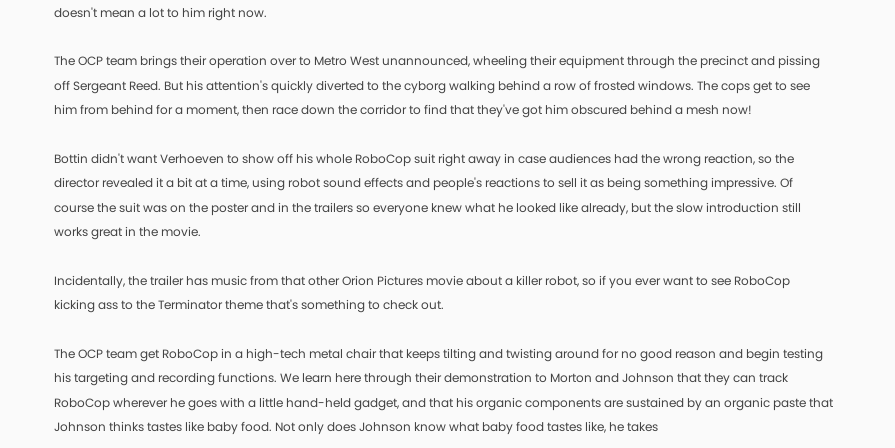doesn't mean a lot to him right now.

The OCP team brings their operation over to Metro West unannounced, wheeling their equipment through the precinct and pissing off Sergeant Reed. But his attention's quickly diverted to the cyborg walking behind a row of frosted windows. The cops get to see him from behind for a moment, then race down the corridor to find that they've got him obscured behind a mesh now!

Bottin didn't want Verhoeven to show off his whole RoboCop suit right away in case audiences had the wrong reaction, so the director revealed it a bit at a time, using robot sound effects and people's reactions to sell it as being something impressive. Of course the suit was on the poster and in the trailers so everyone knew what he looked like already, but the slow introduction still works great in the movie.

Incidentally, the trailer has music from that other Orion Pictures movie about a killer robot, so if you ever want to see RoboCop kicking ass to the Terminator theme that's something to check out.

The OCP team get RoboCop in a high-tech metal chair that keeps tilting and twisting around for no good reason and begin testing his targeting and recording functions. We learn here through their demonstration to Morton and Johnson that they can track RoboCop wherever he goes with a little hand-held gadget, and that his organic components are sustained by an organic paste that Johnson thinks tastes like baby food. Not only does Johnson know what baby food tastes like, he takes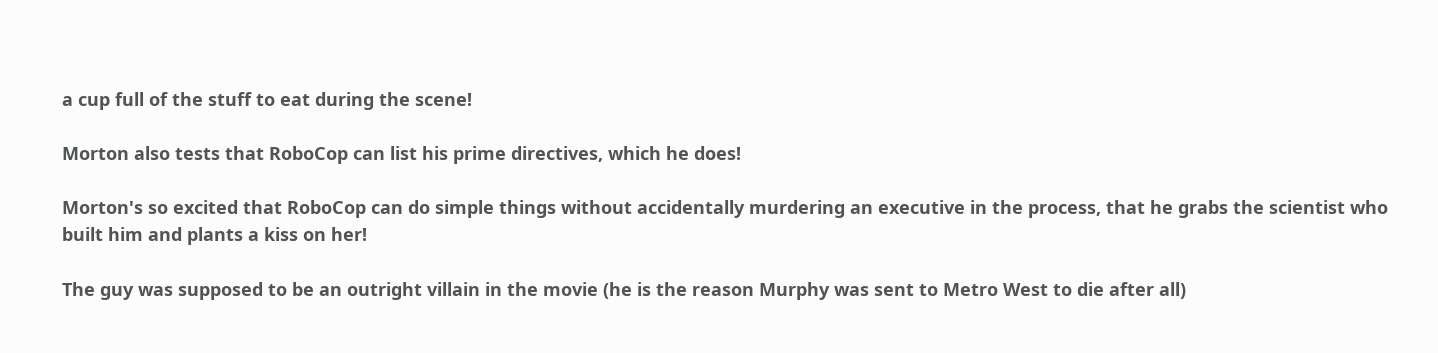a cup full of the stuff to eat during the scene!

Morton also tests that RoboCop can list his prime directives, which he does!

Morton's so excited that RoboCop can do simple things without accidentally murdering an executive in the process, that he grabs the scientist who built him and plants a kiss on her!

The guy was supposed to be an outright villain in the movie (he is the reason Murphy was sent to Metro West to die after all)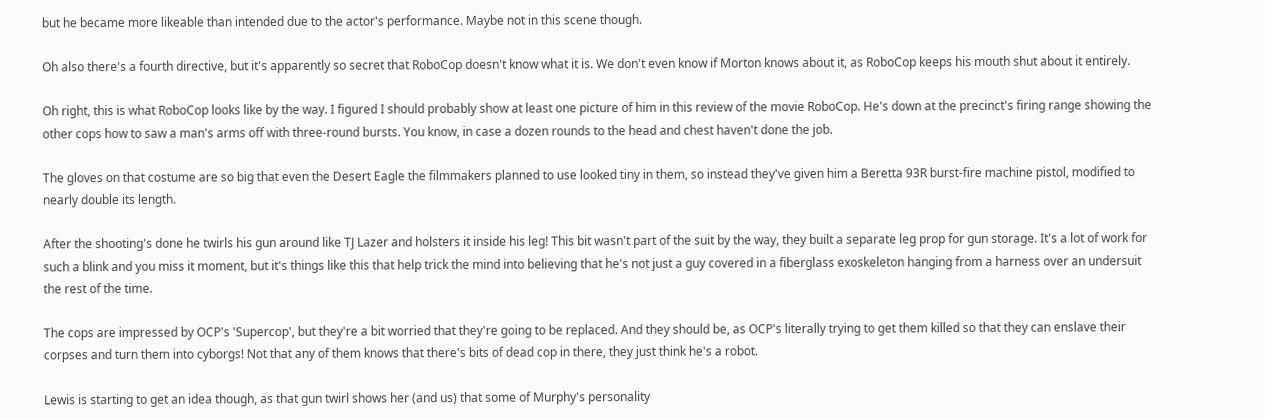but he became more likeable than intended due to the actor's performance. Maybe not in this scene though.

Oh also there's a fourth directive, but it's apparently so secret that RoboCop doesn't know what it is. We don't even know if Morton knows about it, as RoboCop keeps his mouth shut about it entirely.

Oh right, this is what RoboCop looks like by the way. I figured I should probably show at least one picture of him in this review of the movie RoboCop. He's down at the precinct's firing range showing the other cops how to saw a man's arms off with three-round bursts. You know, in case a dozen rounds to the head and chest haven't done the job.

The gloves on that costume are so big that even the Desert Eagle the filmmakers planned to use looked tiny in them, so instead they've given him a Beretta 93R burst-fire machine pistol, modified to nearly double its length.

After the shooting's done he twirls his gun around like TJ Lazer and holsters it inside his leg! This bit wasn't part of the suit by the way, they built a separate leg prop for gun storage. It's a lot of work for such a blink and you miss it moment, but it's things like this that help trick the mind into believing that he's not just a guy covered in a fiberglass exoskeleton hanging from a harness over an undersuit the rest of the time.

The cops are impressed by OCP's 'Supercop', but they're a bit worried that they're going to be replaced. And they should be, as OCP's literally trying to get them killed so that they can enslave their corpses and turn them into cyborgs! Not that any of them knows that there's bits of dead cop in there, they just think he's a robot.

Lewis is starting to get an idea though, as that gun twirl shows her (and us) that some of Murphy's personality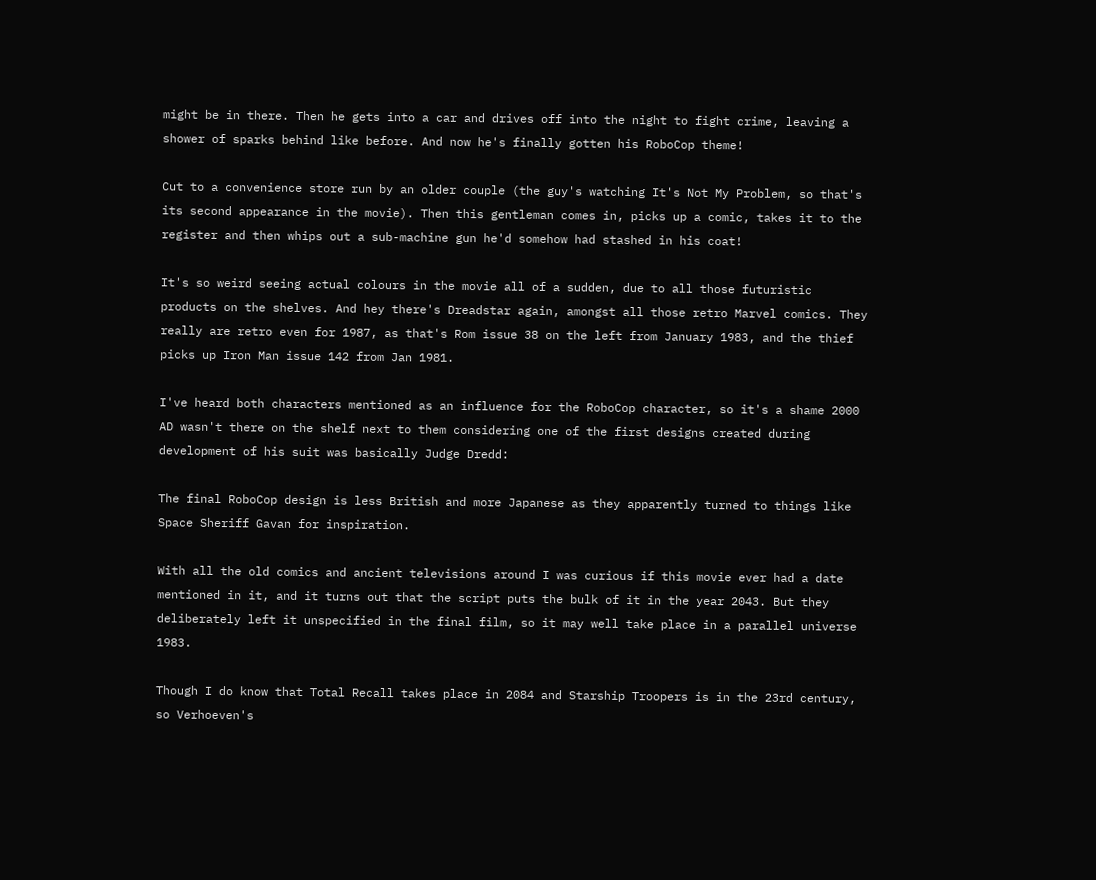might be in there. Then he gets into a car and drives off into the night to fight crime, leaving a shower of sparks behind like before. And now he's finally gotten his RoboCop theme!

Cut to a convenience store run by an older couple (the guy's watching It's Not My Problem, so that's its second appearance in the movie). Then this gentleman comes in, picks up a comic, takes it to the register and then whips out a sub-machine gun he'd somehow had stashed in his coat!

It's so weird seeing actual colours in the movie all of a sudden, due to all those futuristic products on the shelves. And hey there's Dreadstar again, amongst all those retro Marvel comics. They really are retro even for 1987, as that's Rom issue 38 on the left from January 1983, and the thief picks up Iron Man issue 142 from Jan 1981.

I've heard both characters mentioned as an influence for the RoboCop character, so it's a shame 2000 AD wasn't there on the shelf next to them considering one of the first designs created during development of his suit was basically Judge Dredd:

The final RoboCop design is less British and more Japanese as they apparently turned to things like Space Sheriff Gavan for inspiration.

With all the old comics and ancient televisions around I was curious if this movie ever had a date mentioned in it, and it turns out that the script puts the bulk of it in the year 2043. But they deliberately left it unspecified in the final film, so it may well take place in a parallel universe 1983.

Though I do know that Total Recall takes place in 2084 and Starship Troopers is in the 23rd century, so Verhoeven's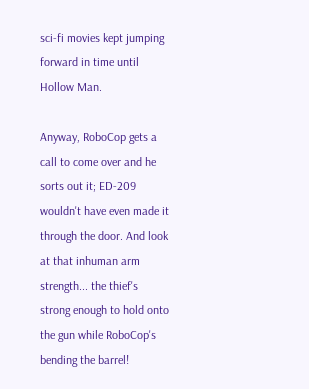sci-fi movies kept jumping forward in time until Hollow Man.

Anyway, RoboCop gets a call to come over and he sorts out it; ED-209 wouldn't have even made it through the door. And look at that inhuman arm strength... the thief's strong enough to hold onto the gun while RoboCop's bending the barrel!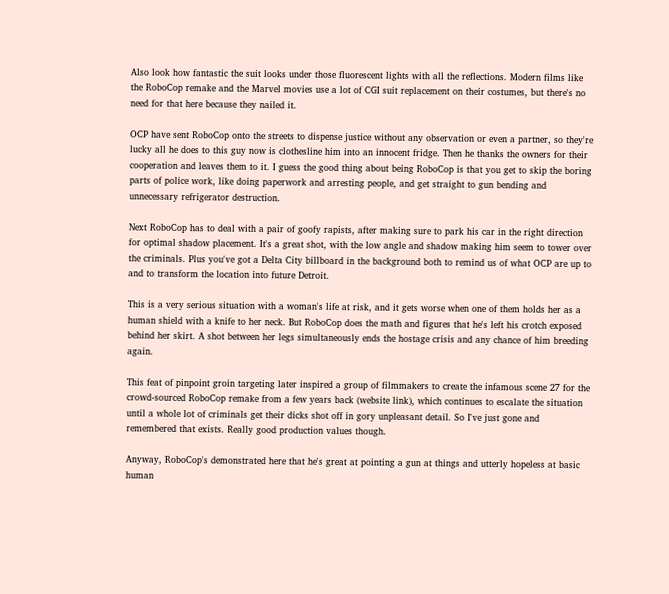Also look how fantastic the suit looks under those fluorescent lights with all the reflections. Modern films like the RoboCop remake and the Marvel movies use a lot of CGI suit replacement on their costumes, but there's no need for that here because they nailed it.

OCP have sent RoboCop onto the streets to dispense justice without any observation or even a partner, so they're lucky all he does to this guy now is clothesline him into an innocent fridge. Then he thanks the owners for their cooperation and leaves them to it. I guess the good thing about being RoboCop is that you get to skip the boring parts of police work, like doing paperwork and arresting people, and get straight to gun bending and unnecessary refrigerator destruction.

Next RoboCop has to deal with a pair of goofy rapists, after making sure to park his car in the right direction for optimal shadow placement. It's a great shot, with the low angle and shadow making him seem to tower over the criminals. Plus you've got a Delta City billboard in the background both to remind us of what OCP are up to and to transform the location into future Detroit.

This is a very serious situation with a woman's life at risk, and it gets worse when one of them holds her as a human shield with a knife to her neck. But RoboCop does the math and figures that he's left his crotch exposed behind her skirt. A shot between her legs simultaneously ends the hostage crisis and any chance of him breeding again.

This feat of pinpoint groin targeting later inspired a group of filmmakers to create the infamous scene 27 for the crowd-sourced RoboCop remake from a few years back (website link), which continues to escalate the situation until a whole lot of criminals get their dicks shot off in gory unpleasant detail. So I've just gone and remembered that exists. Really good production values though.

Anyway, RoboCop's demonstrated here that he's great at pointing a gun at things and utterly hopeless at basic human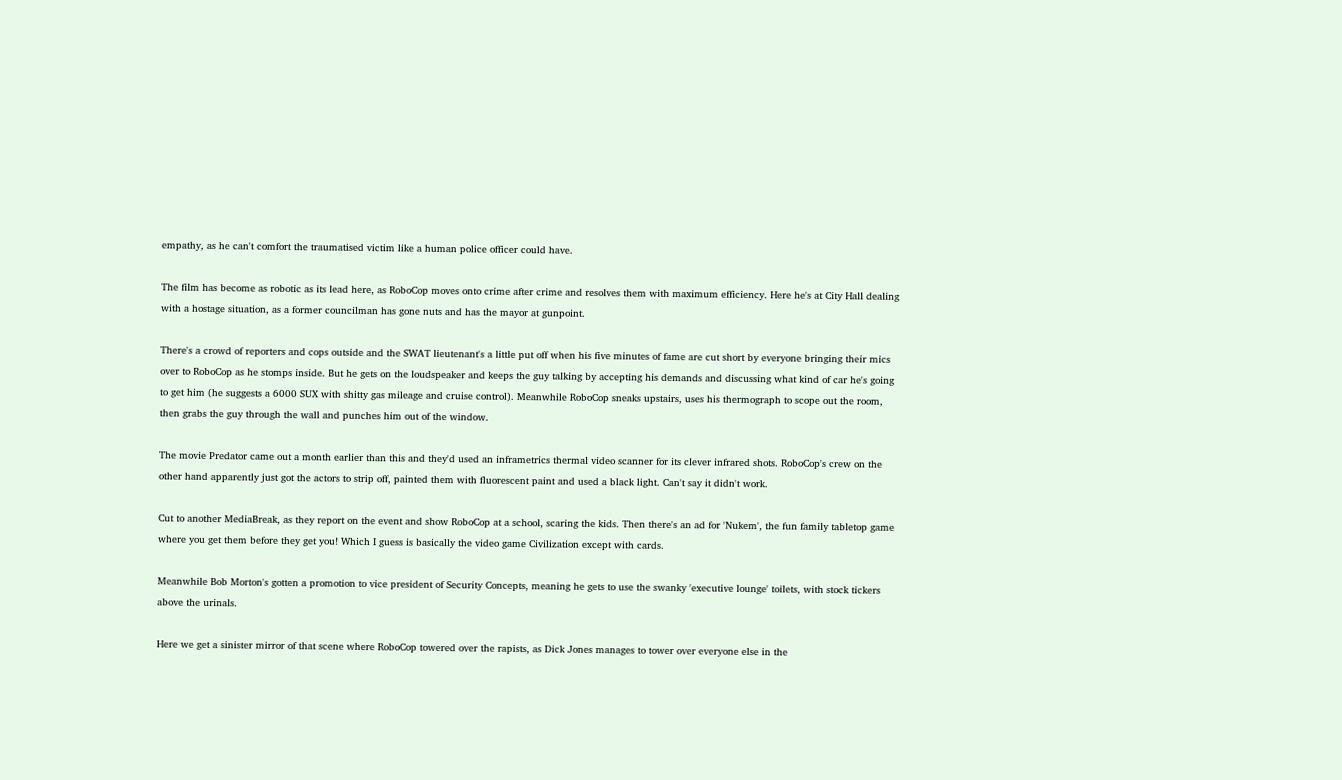empathy, as he can't comfort the traumatised victim like a human police officer could have.

The film has become as robotic as its lead here, as RoboCop moves onto crime after crime and resolves them with maximum efficiency. Here he's at City Hall dealing with a hostage situation, as a former councilman has gone nuts and has the mayor at gunpoint.

There's a crowd of reporters and cops outside and the SWAT lieutenant's a little put off when his five minutes of fame are cut short by everyone bringing their mics over to RoboCop as he stomps inside. But he gets on the loudspeaker and keeps the guy talking by accepting his demands and discussing what kind of car he's going to get him (he suggests a 6000 SUX with shitty gas mileage and cruise control). Meanwhile RoboCop sneaks upstairs, uses his thermograph to scope out the room, then grabs the guy through the wall and punches him out of the window.

The movie Predator came out a month earlier than this and they'd used an inframetrics thermal video scanner for its clever infrared shots. RoboCop's crew on the other hand apparently just got the actors to strip off, painted them with fluorescent paint and used a black light. Can't say it didn't work.

Cut to another MediaBreak, as they report on the event and show RoboCop at a school, scaring the kids. Then there's an ad for 'Nukem', the fun family tabletop game where you get them before they get you! Which I guess is basically the video game Civilization except with cards.

Meanwhile Bob Morton's gotten a promotion to vice president of Security Concepts, meaning he gets to use the swanky 'executive lounge' toilets, with stock tickers above the urinals.

Here we get a sinister mirror of that scene where RoboCop towered over the rapists, as Dick Jones manages to tower over everyone else in the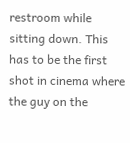restroom while sitting down. This has to be the first shot in cinema where the guy on the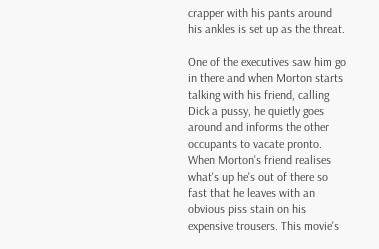crapper with his pants around his ankles is set up as the threat.

One of the executives saw him go in there and when Morton starts talking with his friend, calling Dick a pussy, he quietly goes around and informs the other occupants to vacate pronto. When Morton's friend realises what's up he's out of there so fast that he leaves with an obvious piss stain on his expensive trousers. This movie's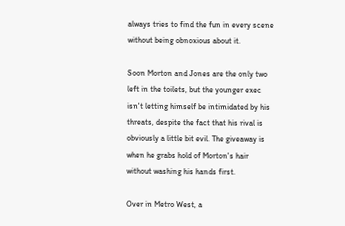always tries to find the fun in every scene without being obnoxious about it.

Soon Morton and Jones are the only two left in the toilets, but the younger exec isn't letting himself be intimidated by his threats, despite the fact that his rival is obviously a little bit evil. The giveaway is when he grabs hold of Morton's hair without washing his hands first.

Over in Metro West, a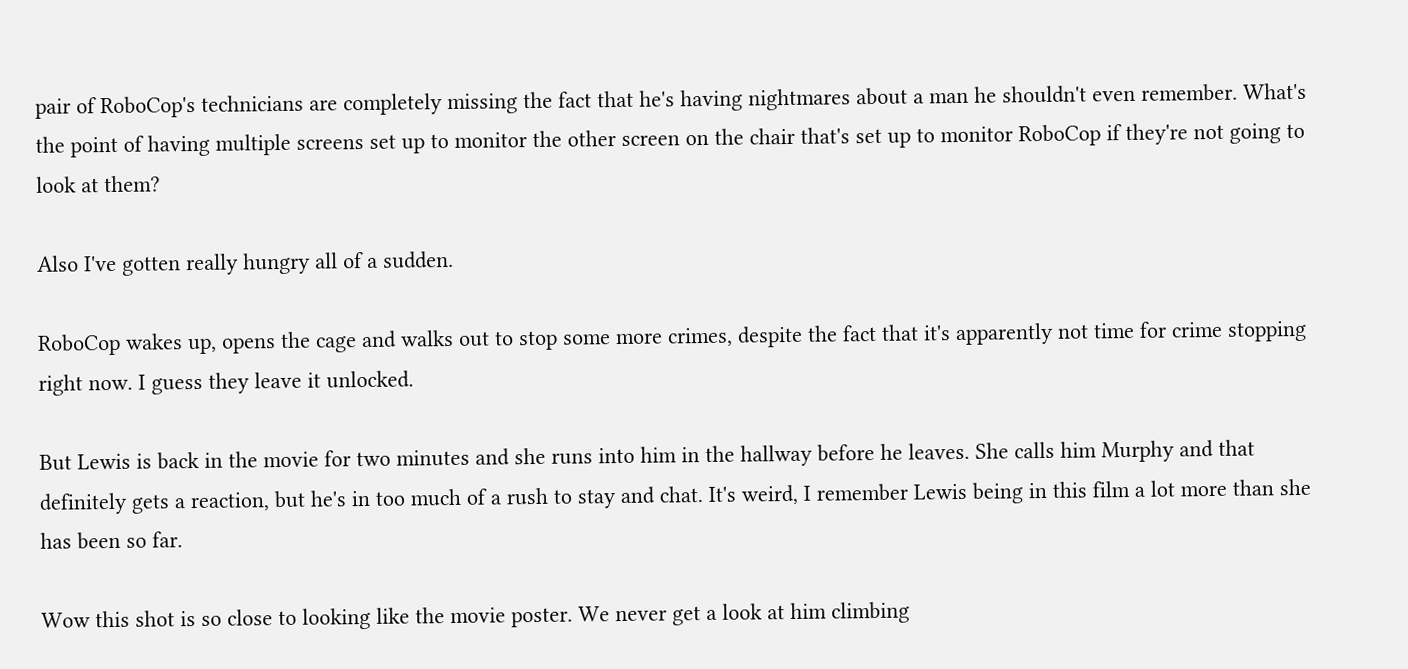pair of RoboCop's technicians are completely missing the fact that he's having nightmares about a man he shouldn't even remember. What's the point of having multiple screens set up to monitor the other screen on the chair that's set up to monitor RoboCop if they're not going to look at them?

Also I've gotten really hungry all of a sudden.

RoboCop wakes up, opens the cage and walks out to stop some more crimes, despite the fact that it's apparently not time for crime stopping right now. I guess they leave it unlocked.

But Lewis is back in the movie for two minutes and she runs into him in the hallway before he leaves. She calls him Murphy and that definitely gets a reaction, but he's in too much of a rush to stay and chat. It's weird, I remember Lewis being in this film a lot more than she has been so far.

Wow this shot is so close to looking like the movie poster. We never get a look at him climbing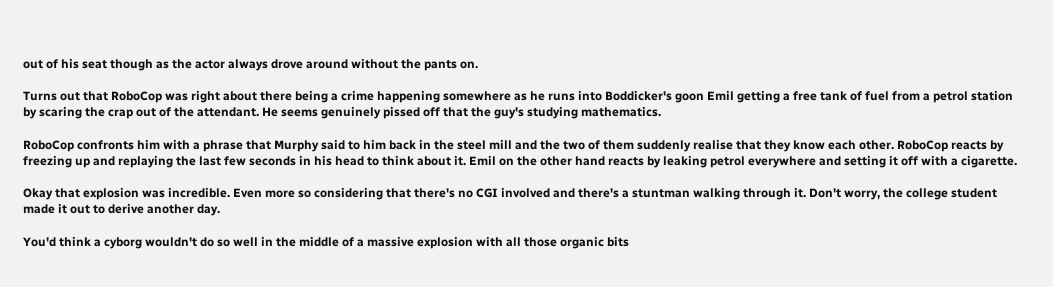out of his seat though as the actor always drove around without the pants on.

Turns out that RoboCop was right about there being a crime happening somewhere as he runs into Boddicker's goon Emil getting a free tank of fuel from a petrol station by scaring the crap out of the attendant. He seems genuinely pissed off that the guy's studying mathematics.

RoboCop confronts him with a phrase that Murphy said to him back in the steel mill and the two of them suddenly realise that they know each other. RoboCop reacts by freezing up and replaying the last few seconds in his head to think about it. Emil on the other hand reacts by leaking petrol everywhere and setting it off with a cigarette.

Okay that explosion was incredible. Even more so considering that there's no CGI involved and there's a stuntman walking through it. Don't worry, the college student made it out to derive another day.

You'd think a cyborg wouldn't do so well in the middle of a massive explosion with all those organic bits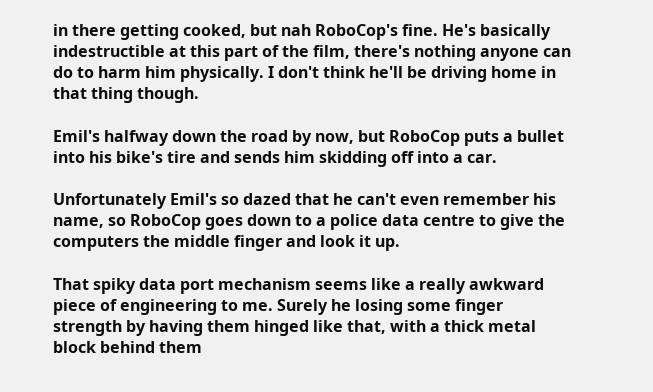in there getting cooked, but nah RoboCop's fine. He's basically indestructible at this part of the film, there's nothing anyone can do to harm him physically. I don't think he'll be driving home in that thing though.

Emil's halfway down the road by now, but RoboCop puts a bullet into his bike's tire and sends him skidding off into a car.

Unfortunately Emil's so dazed that he can't even remember his name, so RoboCop goes down to a police data centre to give the computers the middle finger and look it up.

That spiky data port mechanism seems like a really awkward piece of engineering to me. Surely he losing some finger strength by having them hinged like that, with a thick metal block behind them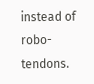instead of robo-tendons.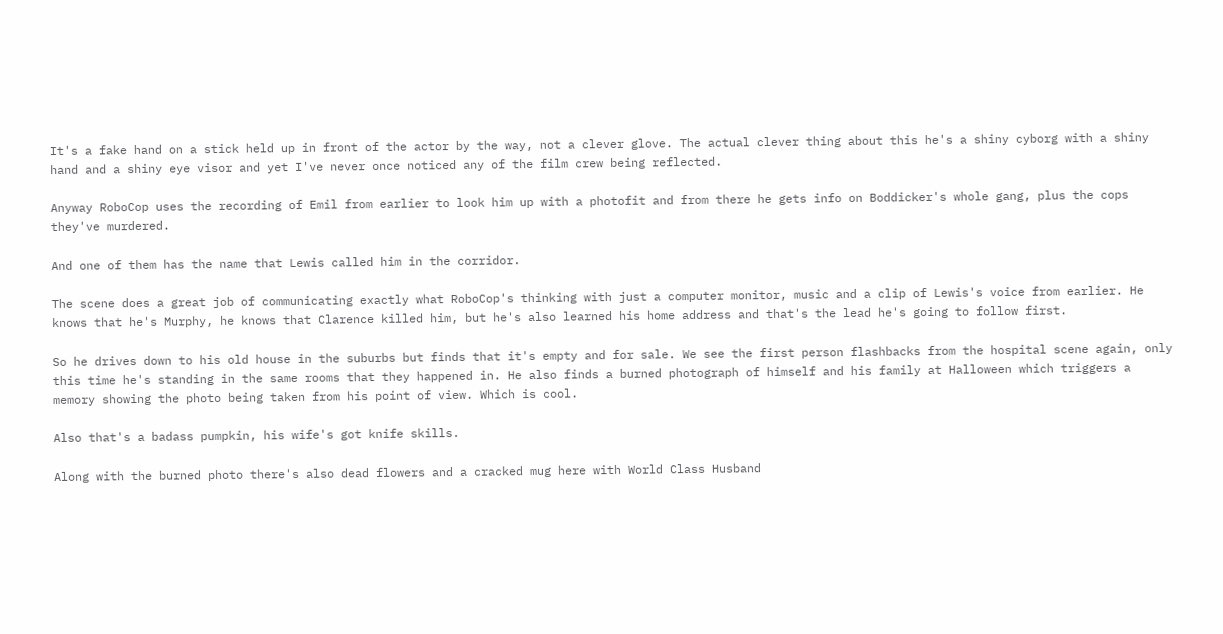It's a fake hand on a stick held up in front of the actor by the way, not a clever glove. The actual clever thing about this he's a shiny cyborg with a shiny hand and a shiny eye visor and yet I've never once noticed any of the film crew being reflected.

Anyway RoboCop uses the recording of Emil from earlier to look him up with a photofit and from there he gets info on Boddicker's whole gang, plus the cops they've murdered.

And one of them has the name that Lewis called him in the corridor.

The scene does a great job of communicating exactly what RoboCop's thinking with just a computer monitor, music and a clip of Lewis's voice from earlier. He knows that he's Murphy, he knows that Clarence killed him, but he's also learned his home address and that's the lead he's going to follow first.

So he drives down to his old house in the suburbs but finds that it's empty and for sale. We see the first person flashbacks from the hospital scene again, only this time he's standing in the same rooms that they happened in. He also finds a burned photograph of himself and his family at Halloween which triggers a memory showing the photo being taken from his point of view. Which is cool.

Also that's a badass pumpkin, his wife's got knife skills.

Along with the burned photo there's also dead flowers and a cracked mug here with World Class Husband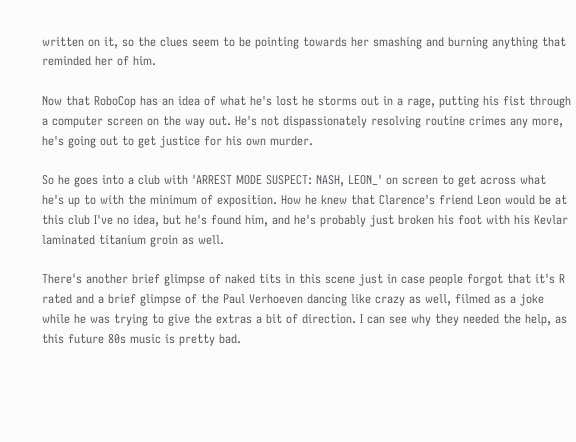written on it, so the clues seem to be pointing towards her smashing and burning anything that reminded her of him.

Now that RoboCop has an idea of what he's lost he storms out in a rage, putting his fist through a computer screen on the way out. He's not dispassionately resolving routine crimes any more, he's going out to get justice for his own murder.

So he goes into a club with 'ARREST MODE SUSPECT: NASH, LEON_' on screen to get across what he's up to with the minimum of exposition. How he knew that Clarence's friend Leon would be at this club I've no idea, but he's found him, and he's probably just broken his foot with his Kevlar laminated titanium groin as well.

There's another brief glimpse of naked tits in this scene just in case people forgot that it's R rated and a brief glimpse of the Paul Verhoeven dancing like crazy as well, filmed as a joke while he was trying to give the extras a bit of direction. I can see why they needed the help, as this future 80s music is pretty bad.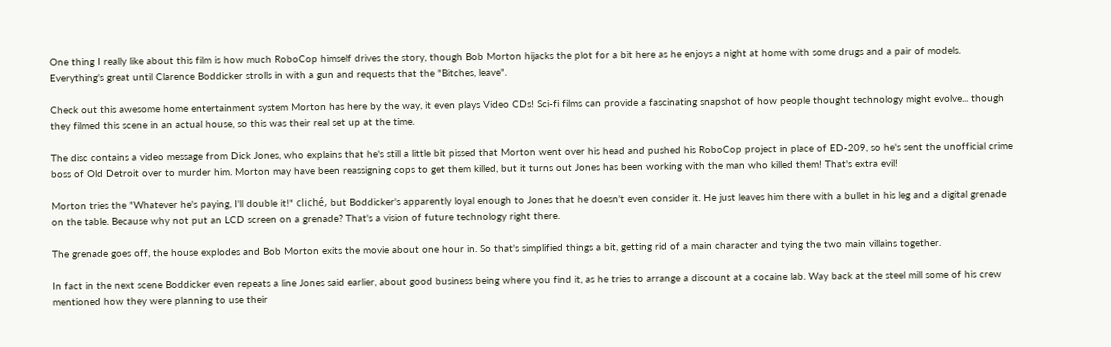One thing I really like about this film is how much RoboCop himself drives the story, though Bob Morton hijacks the plot for a bit here as he enjoys a night at home with some drugs and a pair of models. Everything's great until Clarence Boddicker strolls in with a gun and requests that the "Bitches, leave".

Check out this awesome home entertainment system Morton has here by the way, it even plays Video CDs! Sci-fi films can provide a fascinating snapshot of how people thought technology might evolve... though they filmed this scene in an actual house, so this was their real set up at the time.

The disc contains a video message from Dick Jones, who explains that he's still a little bit pissed that Morton went over his head and pushed his RoboCop project in place of ED-209, so he's sent the unofficial crime boss of Old Detroit over to murder him. Morton may have been reassigning cops to get them killed, but it turns out Jones has been working with the man who killed them! That's extra evil!

Morton tries the "Whatever he's paying, I'll double it!" cliché, but Boddicker's apparently loyal enough to Jones that he doesn't even consider it. He just leaves him there with a bullet in his leg and a digital grenade on the table. Because why not put an LCD screen on a grenade? That's a vision of future technology right there.

The grenade goes off, the house explodes and Bob Morton exits the movie about one hour in. So that's simplified things a bit, getting rid of a main character and tying the two main villains together.

In fact in the next scene Boddicker even repeats a line Jones said earlier, about good business being where you find it, as he tries to arrange a discount at a cocaine lab. Way back at the steel mill some of his crew mentioned how they were planning to use their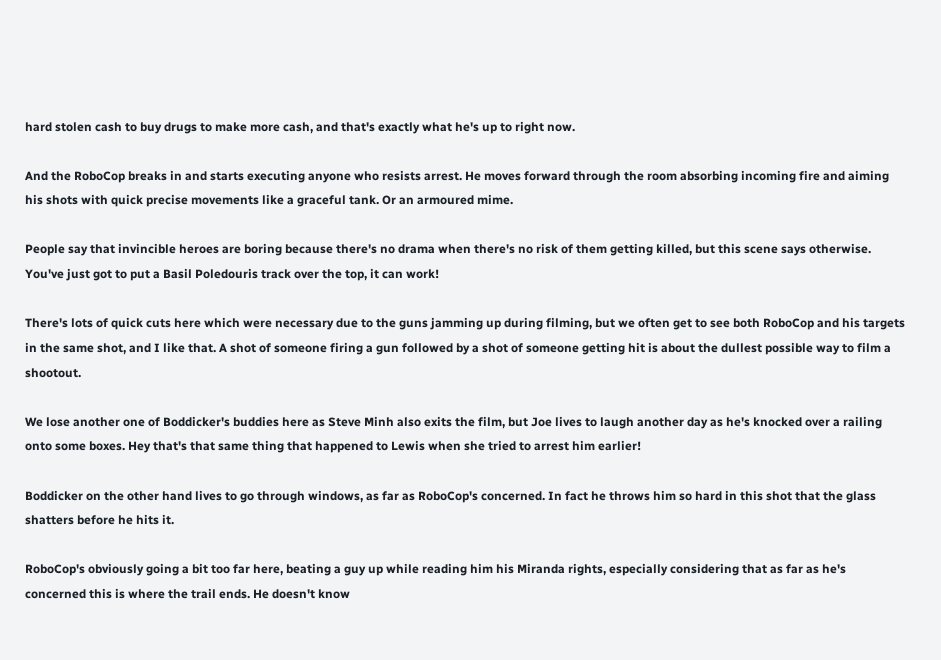hard stolen cash to buy drugs to make more cash, and that's exactly what he's up to right now.

And the RoboCop breaks in and starts executing anyone who resists arrest. He moves forward through the room absorbing incoming fire and aiming his shots with quick precise movements like a graceful tank. Or an armoured mime.

People say that invincible heroes are boring because there's no drama when there's no risk of them getting killed, but this scene says otherwise. You've just got to put a Basil Poledouris track over the top, it can work!

There's lots of quick cuts here which were necessary due to the guns jamming up during filming, but we often get to see both RoboCop and his targets in the same shot, and I like that. A shot of someone firing a gun followed by a shot of someone getting hit is about the dullest possible way to film a shootout.

We lose another one of Boddicker's buddies here as Steve Minh also exits the film, but Joe lives to laugh another day as he's knocked over a railing onto some boxes. Hey that's that same thing that happened to Lewis when she tried to arrest him earlier!

Boddicker on the other hand lives to go through windows, as far as RoboCop's concerned. In fact he throws him so hard in this shot that the glass shatters before he hits it.

RoboCop's obviously going a bit too far here, beating a guy up while reading him his Miranda rights, especially considering that as far as he's concerned this is where the trail ends. He doesn't know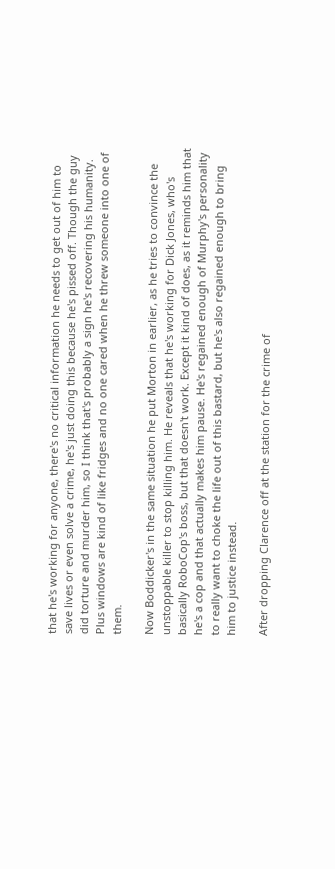that he's working for anyone, there's no critical information he needs to get out of him to save lives or even solve a crime, he's just doing this because he's pissed off. Though the guy did torture and murder him, so I think that's probably a sign he's recovering his humanity. Plus windows are kind of like fridges and no one cared when he threw someone into one of them.

Now Boddicker's in the same situation he put Morton in earlier, as he tries to convince the unstoppable killer to stop killing him. He reveals that he's working for Dick Jones, who's basically RoboCop's boss, but that doesn't work. Except it kind of does, as it reminds him that he's a cop and that actually makes him pause. He's regained enough of Murphy's personality to really want to choke the life out of this bastard, but he's also regained enough to bring him to justice instead.

After dropping Clarence off at the station for the crime of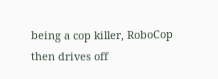being a cop killer, RoboCop then drives off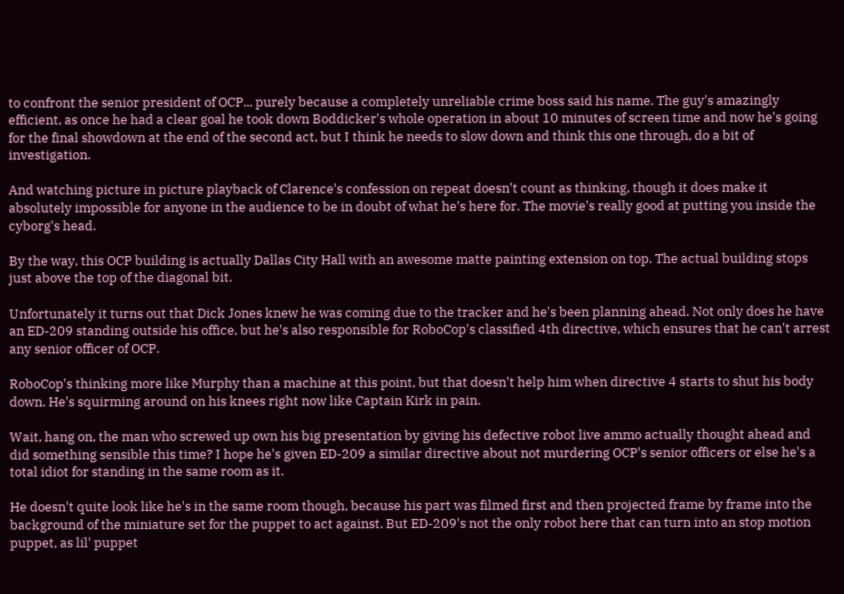to confront the senior president of OCP... purely because a completely unreliable crime boss said his name. The guy's amazingly efficient, as once he had a clear goal he took down Boddicker's whole operation in about 10 minutes of screen time and now he's going for the final showdown at the end of the second act, but I think he needs to slow down and think this one through, do a bit of investigation.

And watching picture in picture playback of Clarence's confession on repeat doesn't count as thinking, though it does make it absolutely impossible for anyone in the audience to be in doubt of what he's here for. The movie's really good at putting you inside the cyborg's head.

By the way, this OCP building is actually Dallas City Hall with an awesome matte painting extension on top. The actual building stops just above the top of the diagonal bit.

Unfortunately it turns out that Dick Jones knew he was coming due to the tracker and he's been planning ahead. Not only does he have an ED-209 standing outside his office, but he's also responsible for RoboCop's classified 4th directive, which ensures that he can't arrest any senior officer of OCP.

RoboCop's thinking more like Murphy than a machine at this point, but that doesn't help him when directive 4 starts to shut his body down. He's squirming around on his knees right now like Captain Kirk in pain.

Wait, hang on, the man who screwed up own his big presentation by giving his defective robot live ammo actually thought ahead and did something sensible this time? I hope he's given ED-209 a similar directive about not murdering OCP's senior officers or else he's a total idiot for standing in the same room as it.

He doesn't quite look like he's in the same room though, because his part was filmed first and then projected frame by frame into the background of the miniature set for the puppet to act against. But ED-209's not the only robot here that can turn into an stop motion puppet, as lil' puppet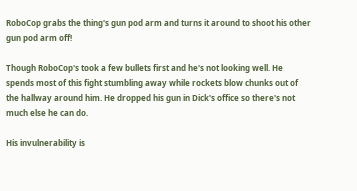RoboCop grabs the thing's gun pod arm and turns it around to shoot his other gun pod arm off!

Though RoboCop's took a few bullets first and he's not looking well. He spends most of this fight stumbling away while rockets blow chunks out of the hallway around him. He dropped his gun in Dick's office so there's not much else he can do.

His invulnerability is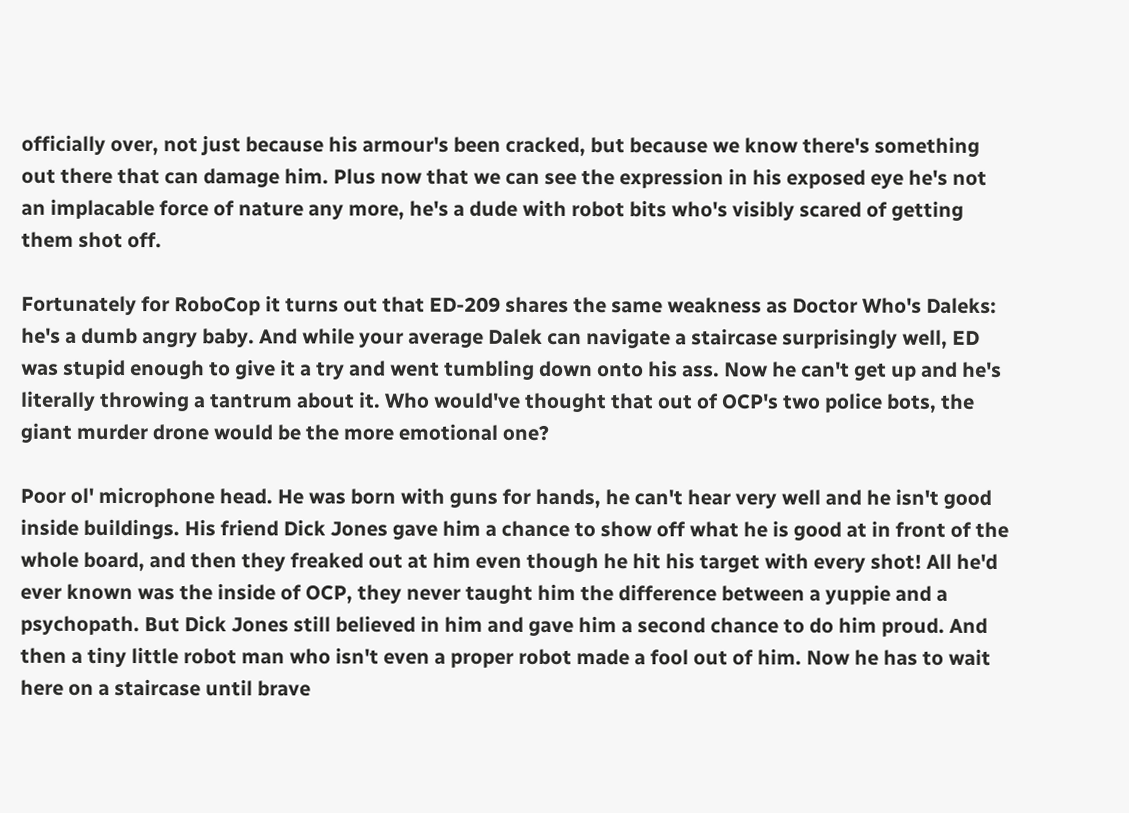officially over, not just because his armour's been cracked, but because we know there's something out there that can damage him. Plus now that we can see the expression in his exposed eye he's not an implacable force of nature any more, he's a dude with robot bits who's visibly scared of getting them shot off.

Fortunately for RoboCop it turns out that ED-209 shares the same weakness as Doctor Who's Daleks: he's a dumb angry baby. And while your average Dalek can navigate a staircase surprisingly well, ED was stupid enough to give it a try and went tumbling down onto his ass. Now he can't get up and he's literally throwing a tantrum about it. Who would've thought that out of OCP's two police bots, the giant murder drone would be the more emotional one?

Poor ol' microphone head. He was born with guns for hands, he can't hear very well and he isn't good inside buildings. His friend Dick Jones gave him a chance to show off what he is good at in front of the whole board, and then they freaked out at him even though he hit his target with every shot! All he'd ever known was the inside of OCP, they never taught him the difference between a yuppie and a psychopath. But Dick Jones still believed in him and gave him a second chance to do him proud. And then a tiny little robot man who isn't even a proper robot made a fool out of him. Now he has to wait here on a staircase until brave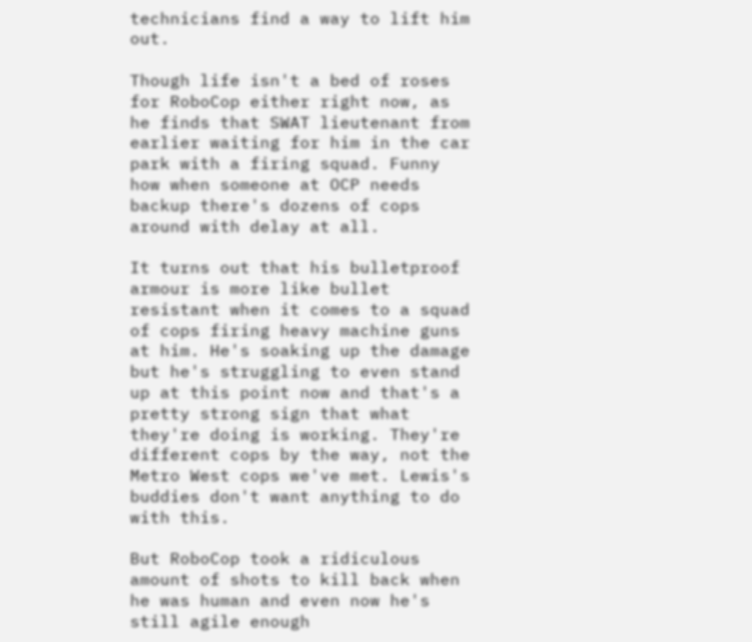technicians find a way to lift him out.

Though life isn't a bed of roses for RoboCop either right now, as he finds that SWAT lieutenant from earlier waiting for him in the car park with a firing squad. Funny how when someone at OCP needs backup there's dozens of cops around with delay at all.

It turns out that his bulletproof armour is more like bullet resistant when it comes to a squad of cops firing heavy machine guns at him. He's soaking up the damage but he's struggling to even stand up at this point now and that's a pretty strong sign that what they're doing is working. They're different cops by the way, not the Metro West cops we've met. Lewis's buddies don't want anything to do with this.

But RoboCop took a ridiculous amount of shots to kill back when he was human and even now he's still agile enough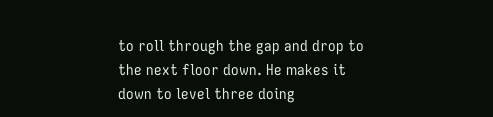to roll through the gap and drop to the next floor down. He makes it down to level three doing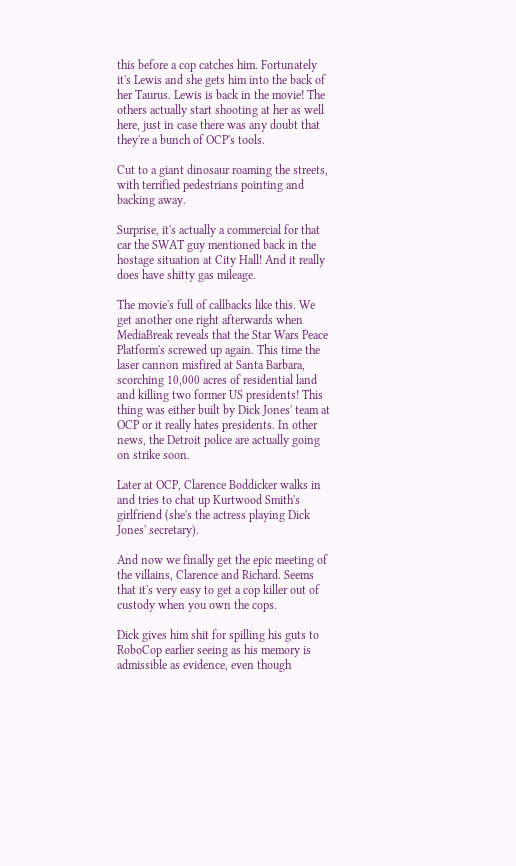this before a cop catches him. Fortunately it's Lewis and she gets him into the back of her Taurus. Lewis is back in the movie! The others actually start shooting at her as well here, just in case there was any doubt that they're a bunch of OCP's tools.

Cut to a giant dinosaur roaming the streets, with terrified pedestrians pointing and backing away.

Surprise, it's actually a commercial for that car the SWAT guy mentioned back in the hostage situation at City Hall! And it really does have shitty gas mileage.

The movie's full of callbacks like this. We get another one right afterwards when MediaBreak reveals that the Star Wars Peace Platform's screwed up again. This time the laser cannon misfired at Santa Barbara, scorching 10,000 acres of residential land and killing two former US presidents! This thing was either built by Dick Jones' team at OCP or it really hates presidents. In other news, the Detroit police are actually going on strike soon.

Later at OCP, Clarence Boddicker walks in and tries to chat up Kurtwood Smith's girlfriend (she's the actress playing Dick Jones' secretary).

And now we finally get the epic meeting of the villains, Clarence and Richard. Seems that it's very easy to get a cop killer out of custody when you own the cops.

Dick gives him shit for spilling his guts to RoboCop earlier seeing as his memory is admissible as evidence, even though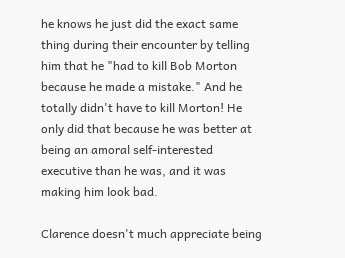he knows he just did the exact same thing during their encounter by telling him that he "had to kill Bob Morton because he made a mistake." And he totally didn't have to kill Morton! He only did that because he was better at being an amoral self-interested executive than he was, and it was making him look bad.

Clarence doesn't much appreciate being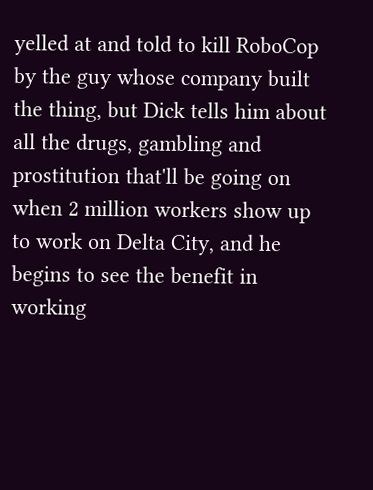yelled at and told to kill RoboCop by the guy whose company built the thing, but Dick tells him about all the drugs, gambling and prostitution that'll be going on when 2 million workers show up to work on Delta City, and he begins to see the benefit in working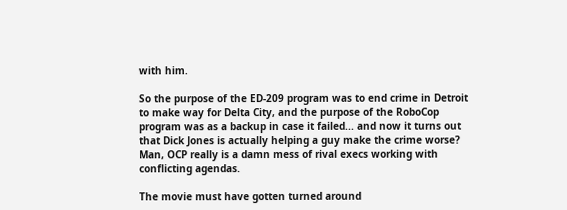with him.

So the purpose of the ED-209 program was to end crime in Detroit to make way for Delta City, and the purpose of the RoboCop program was as a backup in case it failed... and now it turns out that Dick Jones is actually helping a guy make the crime worse? Man, OCP really is a damn mess of rival execs working with conflicting agendas.

The movie must have gotten turned around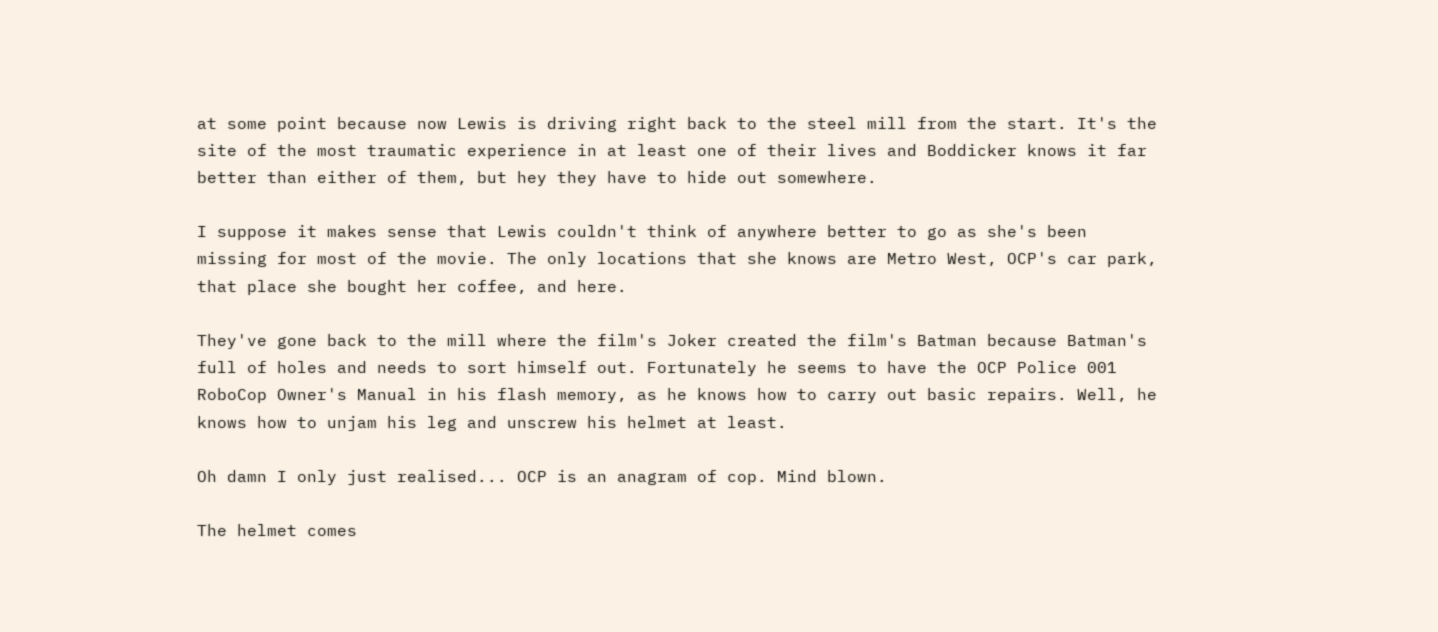at some point because now Lewis is driving right back to the steel mill from the start. It's the site of the most traumatic experience in at least one of their lives and Boddicker knows it far better than either of them, but hey they have to hide out somewhere.

I suppose it makes sense that Lewis couldn't think of anywhere better to go as she's been missing for most of the movie. The only locations that she knows are Metro West, OCP's car park, that place she bought her coffee, and here.

They've gone back to the mill where the film's Joker created the film's Batman because Batman's full of holes and needs to sort himself out. Fortunately he seems to have the OCP Police 001 RoboCop Owner's Manual in his flash memory, as he knows how to carry out basic repairs. Well, he knows how to unjam his leg and unscrew his helmet at least.

Oh damn I only just realised... OCP is an anagram of cop. Mind blown.

The helmet comes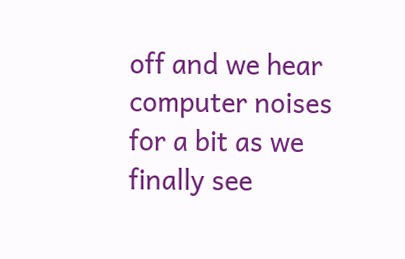off and we hear computer noises for a bit as we finally see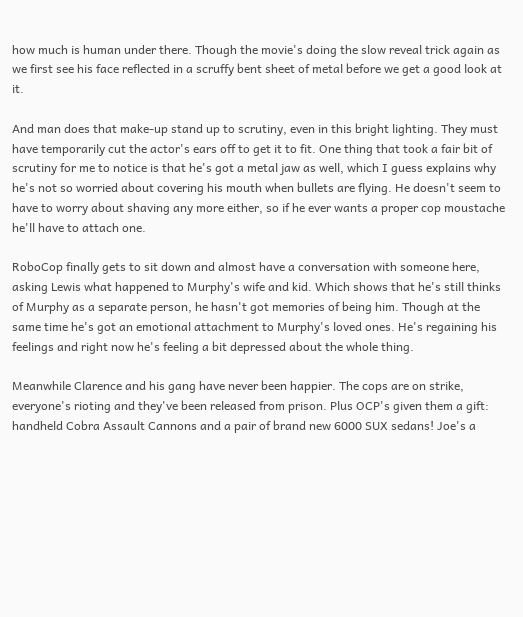how much is human under there. Though the movie's doing the slow reveal trick again as we first see his face reflected in a scruffy bent sheet of metal before we get a good look at it.

And man does that make-up stand up to scrutiny, even in this bright lighting. They must have temporarily cut the actor's ears off to get it to fit. One thing that took a fair bit of scrutiny for me to notice is that he's got a metal jaw as well, which I guess explains why he's not so worried about covering his mouth when bullets are flying. He doesn't seem to have to worry about shaving any more either, so if he ever wants a proper cop moustache he'll have to attach one.

RoboCop finally gets to sit down and almost have a conversation with someone here, asking Lewis what happened to Murphy's wife and kid. Which shows that he's still thinks of Murphy as a separate person, he hasn't got memories of being him. Though at the same time he's got an emotional attachment to Murphy's loved ones. He's regaining his feelings and right now he's feeling a bit depressed about the whole thing.

Meanwhile Clarence and his gang have never been happier. The cops are on strike, everyone's rioting and they've been released from prison. Plus OCP's given them a gift: handheld Cobra Assault Cannons and a pair of brand new 6000 SUX sedans! Joe's a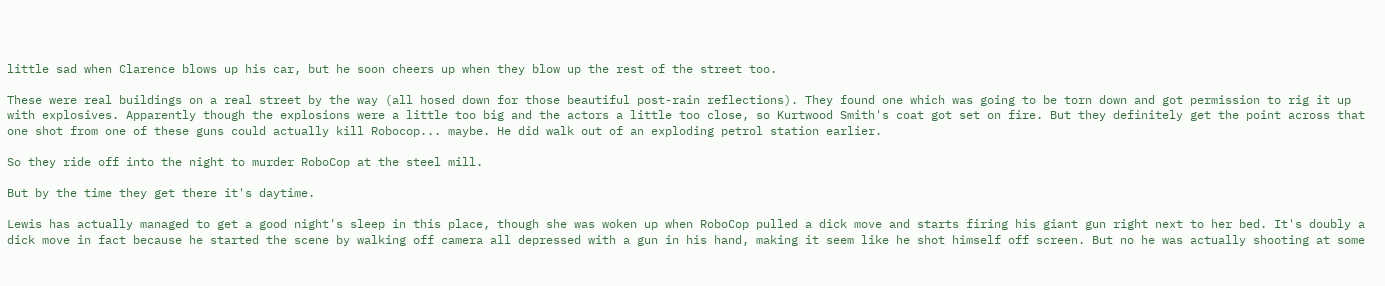little sad when Clarence blows up his car, but he soon cheers up when they blow up the rest of the street too.

These were real buildings on a real street by the way (all hosed down for those beautiful post-rain reflections). They found one which was going to be torn down and got permission to rig it up with explosives. Apparently though the explosions were a little too big and the actors a little too close, so Kurtwood Smith's coat got set on fire. But they definitely get the point across that one shot from one of these guns could actually kill Robocop... maybe. He did walk out of an exploding petrol station earlier.

So they ride off into the night to murder RoboCop at the steel mill.

But by the time they get there it's daytime.

Lewis has actually managed to get a good night's sleep in this place, though she was woken up when RoboCop pulled a dick move and starts firing his giant gun right next to her bed. It's doubly a dick move in fact because he started the scene by walking off camera all depressed with a gun in his hand, making it seem like he shot himself off screen. But no he was actually shooting at some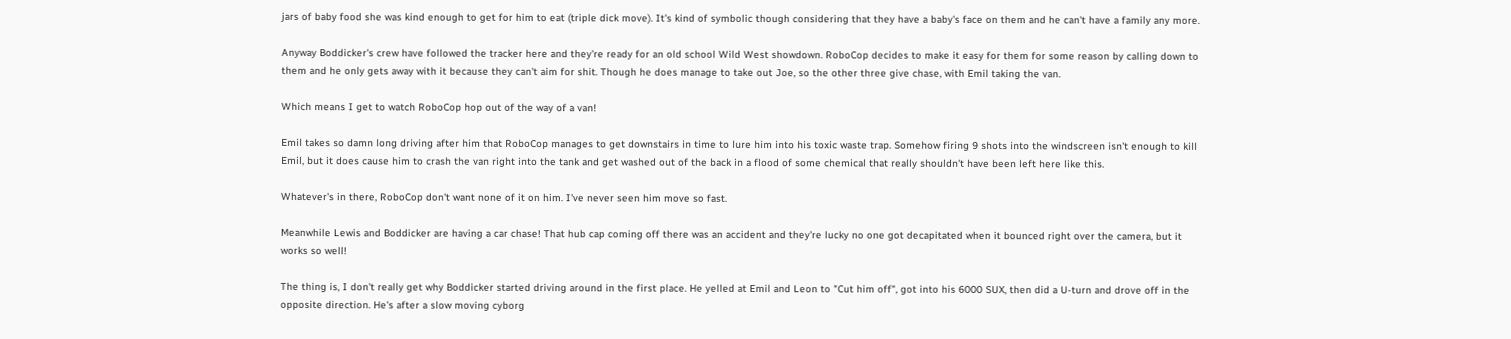jars of baby food she was kind enough to get for him to eat (triple dick move). It's kind of symbolic though considering that they have a baby's face on them and he can't have a family any more.

Anyway Boddicker's crew have followed the tracker here and they're ready for an old school Wild West showdown. RoboCop decides to make it easy for them for some reason by calling down to them and he only gets away with it because they can't aim for shit. Though he does manage to take out Joe, so the other three give chase, with Emil taking the van.

Which means I get to watch RoboCop hop out of the way of a van!

Emil takes so damn long driving after him that RoboCop manages to get downstairs in time to lure him into his toxic waste trap. Somehow firing 9 shots into the windscreen isn't enough to kill Emil, but it does cause him to crash the van right into the tank and get washed out of the back in a flood of some chemical that really shouldn't have been left here like this.

Whatever's in there, RoboCop don't want none of it on him. I've never seen him move so fast.

Meanwhile Lewis and Boddicker are having a car chase! That hub cap coming off there was an accident and they're lucky no one got decapitated when it bounced right over the camera, but it works so well!

The thing is, I don't really get why Boddicker started driving around in the first place. He yelled at Emil and Leon to "Cut him off", got into his 6000 SUX, then did a U-turn and drove off in the opposite direction. He's after a slow moving cyborg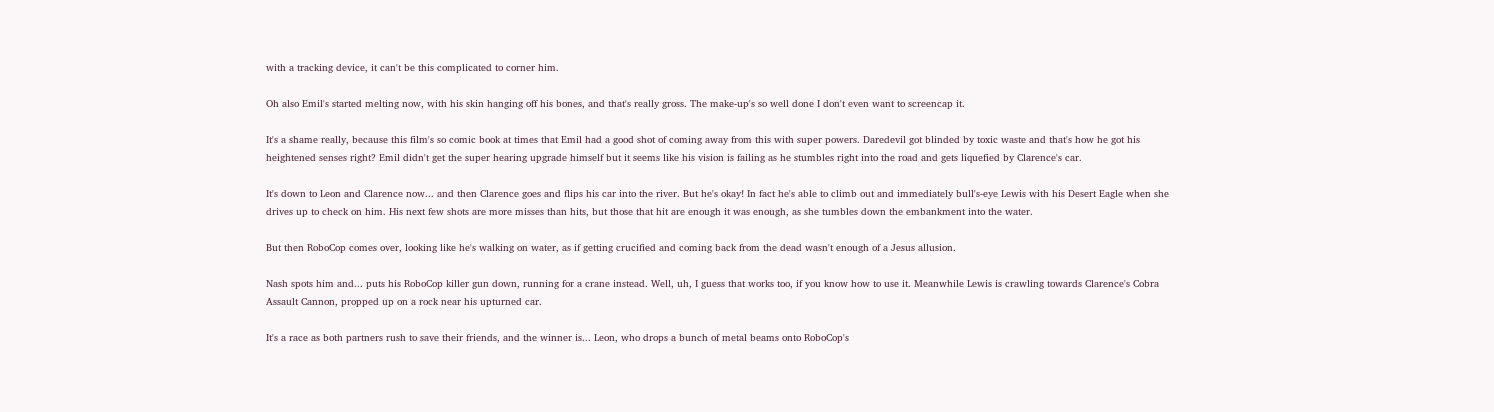with a tracking device, it can't be this complicated to corner him.

Oh also Emil's started melting now, with his skin hanging off his bones, and that's really gross. The make-up's so well done I don't even want to screencap it.

It's a shame really, because this film's so comic book at times that Emil had a good shot of coming away from this with super powers. Daredevil got blinded by toxic waste and that's how he got his heightened senses right? Emil didn't get the super hearing upgrade himself but it seems like his vision is failing as he stumbles right into the road and gets liquefied by Clarence's car.

It's down to Leon and Clarence now... and then Clarence goes and flips his car into the river. But he's okay! In fact he's able to climb out and immediately bull's-eye Lewis with his Desert Eagle when she drives up to check on him. His next few shots are more misses than hits, but those that hit are enough it was enough, as she tumbles down the embankment into the water.

But then RoboCop comes over, looking like he's walking on water, as if getting crucified and coming back from the dead wasn't enough of a Jesus allusion.

Nash spots him and... puts his RoboCop killer gun down, running for a crane instead. Well, uh, I guess that works too, if you know how to use it. Meanwhile Lewis is crawling towards Clarence's Cobra Assault Cannon, propped up on a rock near his upturned car.

It's a race as both partners rush to save their friends, and the winner is... Leon, who drops a bunch of metal beams onto RoboCop's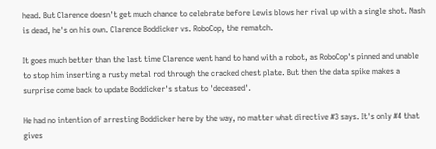head. But Clarence doesn't get much chance to celebrate before Lewis blows her rival up with a single shot. Nash is dead, he's on his own. Clarence Boddicker vs. RoboCop, the rematch.

It goes much better than the last time Clarence went hand to hand with a robot, as RoboCop's pinned and unable to stop him inserting a rusty metal rod through the cracked chest plate. But then the data spike makes a surprise come back to update Boddicker's status to 'deceased'.

He had no intention of arresting Boddicker here by the way, no matter what directive #3 says. It's only #4 that gives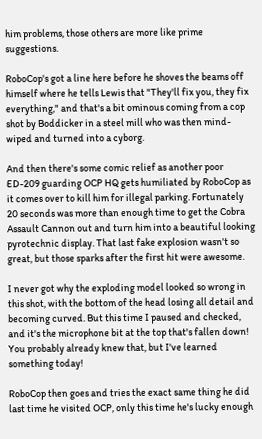him problems, those others are more like prime suggestions.

RoboCop's got a line here before he shoves the beams off himself where he tells Lewis that "They'll fix you, they fix everything," and that's a bit ominous coming from a cop shot by Boddicker in a steel mill who was then mind-wiped and turned into a cyborg.

And then there's some comic relief as another poor ED-209 guarding OCP HQ gets humiliated by RoboCop as it comes over to kill him for illegal parking. Fortunately 20 seconds was more than enough time to get the Cobra Assault Cannon out and turn him into a beautiful looking pyrotechnic display. That last fake explosion wasn't so great, but those sparks after the first hit were awesome.

I never got why the exploding model looked so wrong in this shot, with the bottom of the head losing all detail and becoming curved. But this time I paused and checked, and it's the microphone bit at the top that's fallen down! You probably already knew that, but I've learned something today!

RoboCop then goes and tries the exact same thing he did last time he visited OCP, only this time he's lucky enough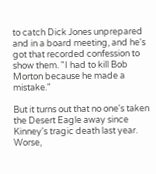to catch Dick Jones unprepared and in a board meeting, and he's got that recorded confession to show them. "I had to kill Bob Morton because he made a mistake."

But it turns out that no one's taken the Desert Eagle away since Kinney's tragic death last year. Worse,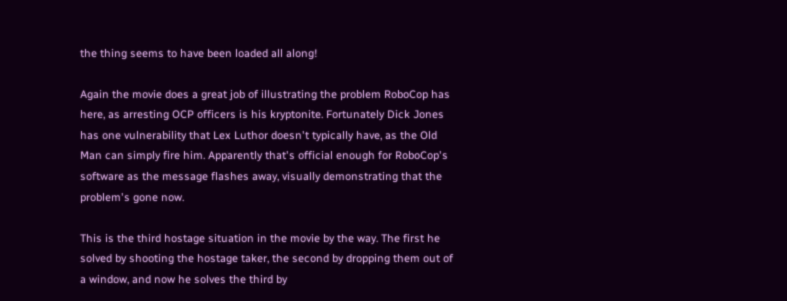the thing seems to have been loaded all along!

Again the movie does a great job of illustrating the problem RoboCop has here, as arresting OCP officers is his kryptonite. Fortunately Dick Jones has one vulnerability that Lex Luthor doesn't typically have, as the Old Man can simply fire him. Apparently that's official enough for RoboCop's software as the message flashes away, visually demonstrating that the problem's gone now.

This is the third hostage situation in the movie by the way. The first he solved by shooting the hostage taker, the second by dropping them out of a window, and now he solves the third by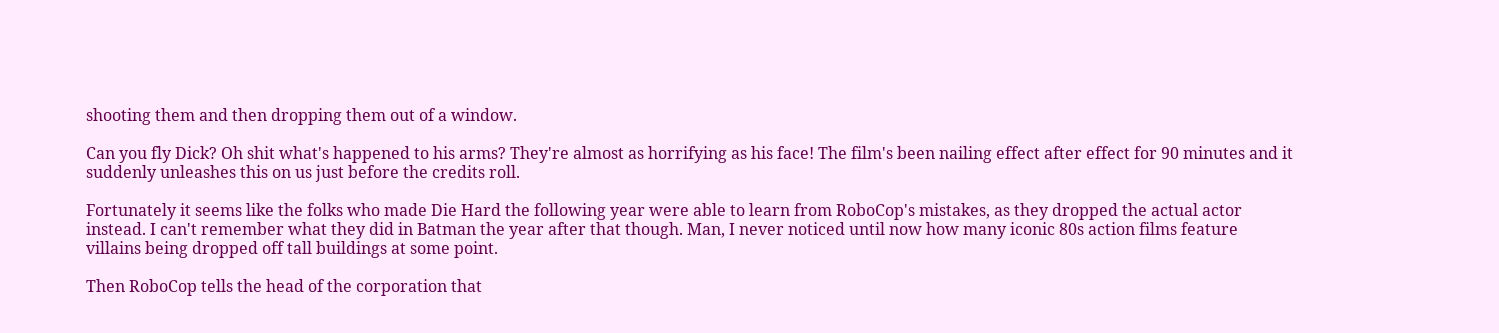shooting them and then dropping them out of a window.

Can you fly Dick? Oh shit what's happened to his arms? They're almost as horrifying as his face! The film's been nailing effect after effect for 90 minutes and it suddenly unleashes this on us just before the credits roll.

Fortunately it seems like the folks who made Die Hard the following year were able to learn from RoboCop's mistakes, as they dropped the actual actor instead. I can't remember what they did in Batman the year after that though. Man, I never noticed until now how many iconic 80s action films feature villains being dropped off tall buildings at some point.

Then RoboCop tells the head of the corporation that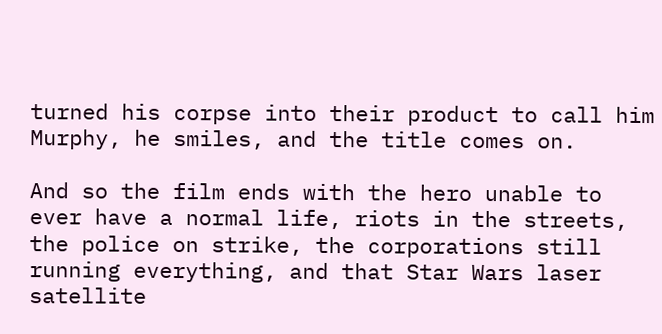turned his corpse into their product to call him Murphy, he smiles, and the title comes on.

And so the film ends with the hero unable to ever have a normal life, riots in the streets, the police on strike, the corporations still running everything, and that Star Wars laser satellite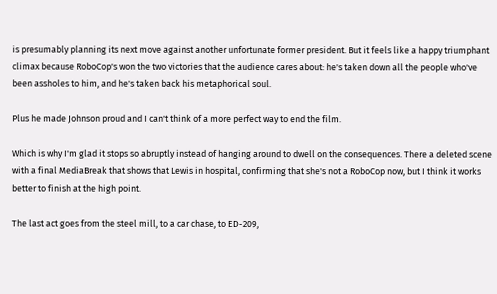is presumably planning its next move against another unfortunate former president. But it feels like a happy triumphant climax because RoboCop's won the two victories that the audience cares about: he's taken down all the people who've been assholes to him, and he's taken back his metaphorical soul.

Plus he made Johnson proud and I can't think of a more perfect way to end the film.

Which is why I'm glad it stops so abruptly instead of hanging around to dwell on the consequences. There a deleted scene with a final MediaBreak that shows that Lewis in hospital, confirming that she's not a RoboCop now, but I think it works better to finish at the high point.

The last act goes from the steel mill, to a car chase, to ED-209,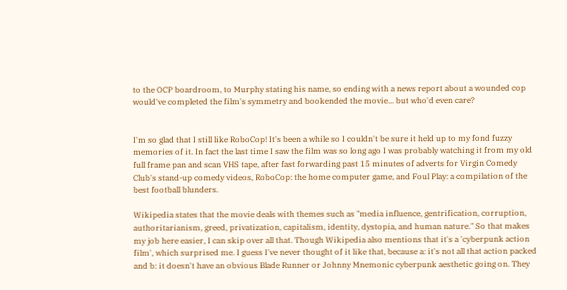to the OCP boardroom, to Murphy stating his name, so ending with a news report about a wounded cop would've completed the film's symmetry and bookended the movie... but who'd even care?


I'm so glad that I still like RoboCop! It's been a while so I couldn't be sure it held up to my fond fuzzy memories of it. In fact the last time I saw the film was so long ago I was probably watching it from my old full frame pan and scan VHS tape, after fast forwarding past 15 minutes of adverts for Virgin Comedy Club's stand-up comedy videos, RoboCop: the home computer game, and Foul Play: a compilation of the best football blunders.

Wikipedia states that the movie deals with themes such as "media influence, gentrification, corruption, authoritarianism, greed, privatization, capitalism, identity, dystopia, and human nature." So that makes my job here easier, I can skip over all that. Though Wikipedia also mentions that it's a 'cyberpunk action film', which surprised me. I guess I've never thought of it like that, because a: it's not all that action packed and b: it doesn't have an obvious Blade Runner or Johnny Mnemonic cyberpunk aesthetic going on. They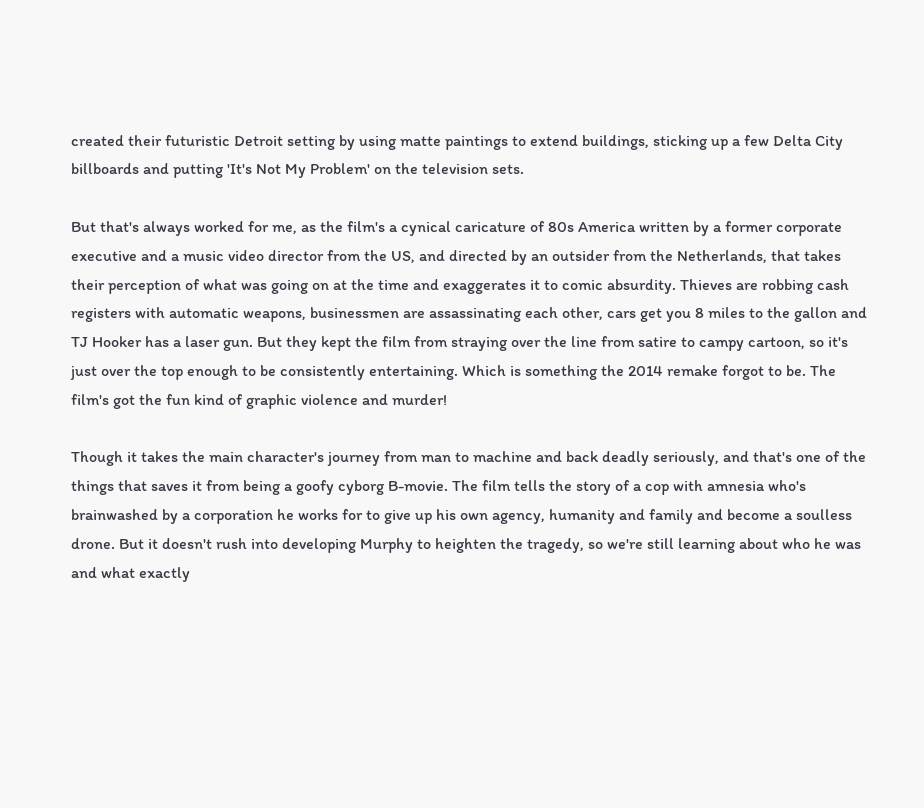created their futuristic Detroit setting by using matte paintings to extend buildings, sticking up a few Delta City billboards and putting 'It's Not My Problem' on the television sets.

But that's always worked for me, as the film's a cynical caricature of 80s America written by a former corporate executive and a music video director from the US, and directed by an outsider from the Netherlands, that takes their perception of what was going on at the time and exaggerates it to comic absurdity. Thieves are robbing cash registers with automatic weapons, businessmen are assassinating each other, cars get you 8 miles to the gallon and TJ Hooker has a laser gun. But they kept the film from straying over the line from satire to campy cartoon, so it's just over the top enough to be consistently entertaining. Which is something the 2014 remake forgot to be. The film's got the fun kind of graphic violence and murder!

Though it takes the main character's journey from man to machine and back deadly seriously, and that's one of the things that saves it from being a goofy cyborg B-movie. The film tells the story of a cop with amnesia who's brainwashed by a corporation he works for to give up his own agency, humanity and family and become a soulless drone. But it doesn't rush into developing Murphy to heighten the tragedy, so we're still learning about who he was and what exactly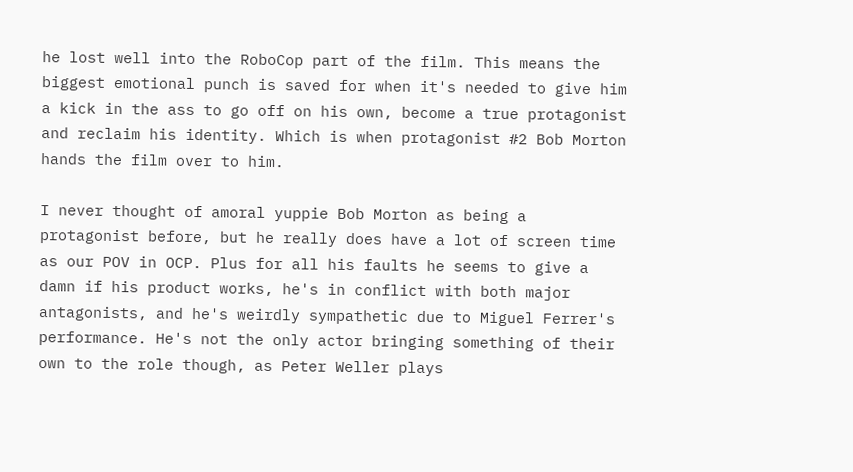he lost well into the RoboCop part of the film. This means the biggest emotional punch is saved for when it's needed to give him a kick in the ass to go off on his own, become a true protagonist and reclaim his identity. Which is when protagonist #2 Bob Morton hands the film over to him.

I never thought of amoral yuppie Bob Morton as being a protagonist before, but he really does have a lot of screen time as our POV in OCP. Plus for all his faults he seems to give a damn if his product works, he's in conflict with both major antagonists, and he's weirdly sympathetic due to Miguel Ferrer's performance. He's not the only actor bringing something of their own to the role though, as Peter Weller plays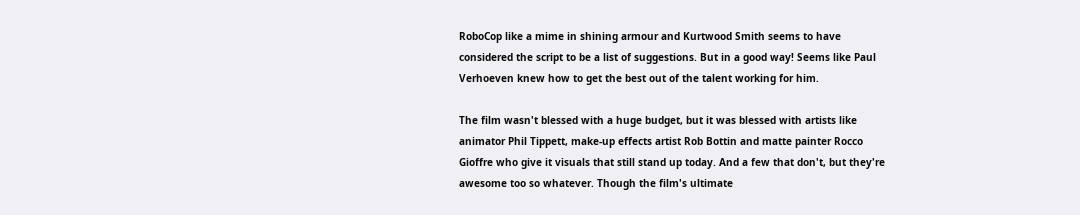RoboCop like a mime in shining armour and Kurtwood Smith seems to have considered the script to be a list of suggestions. But in a good way! Seems like Paul Verhoeven knew how to get the best out of the talent working for him.

The film wasn't blessed with a huge budget, but it was blessed with artists like animator Phil Tippett, make-up effects artist Rob Bottin and matte painter Rocco Gioffre who give it visuals that still stand up today. And a few that don't, but they're awesome too so whatever. Though the film's ultimate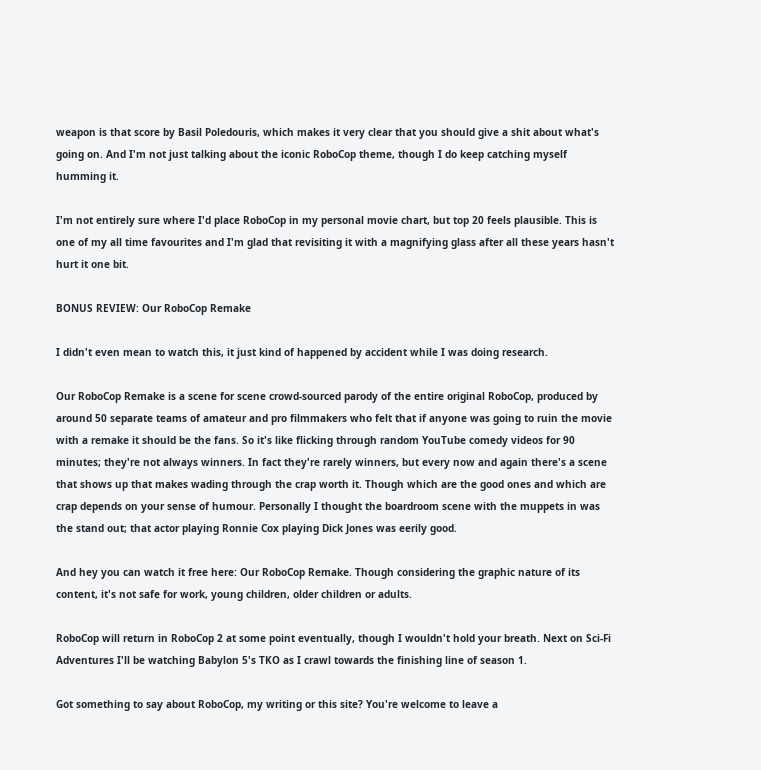weapon is that score by Basil Poledouris, which makes it very clear that you should give a shit about what's going on. And I'm not just talking about the iconic RoboCop theme, though I do keep catching myself humming it.

I'm not entirely sure where I'd place RoboCop in my personal movie chart, but top 20 feels plausible. This is one of my all time favourites and I'm glad that revisiting it with a magnifying glass after all these years hasn't hurt it one bit.

BONUS REVIEW: Our RoboCop Remake

I didn't even mean to watch this, it just kind of happened by accident while I was doing research.

Our RoboCop Remake is a scene for scene crowd-sourced parody of the entire original RoboCop, produced by around 50 separate teams of amateur and pro filmmakers who felt that if anyone was going to ruin the movie with a remake it should be the fans. So it's like flicking through random YouTube comedy videos for 90 minutes; they're not always winners. In fact they're rarely winners, but every now and again there's a scene that shows up that makes wading through the crap worth it. Though which are the good ones and which are crap depends on your sense of humour. Personally I thought the boardroom scene with the muppets in was the stand out; that actor playing Ronnie Cox playing Dick Jones was eerily good.

And hey you can watch it free here: Our RoboCop Remake. Though considering the graphic nature of its content, it's not safe for work, young children, older children or adults.

RoboCop will return in RoboCop 2 at some point eventually, though I wouldn't hold your breath. Next on Sci-Fi Adventures I'll be watching Babylon 5's TKO as I crawl towards the finishing line of season 1.

Got something to say about RoboCop, my writing or this site? You're welcome to leave a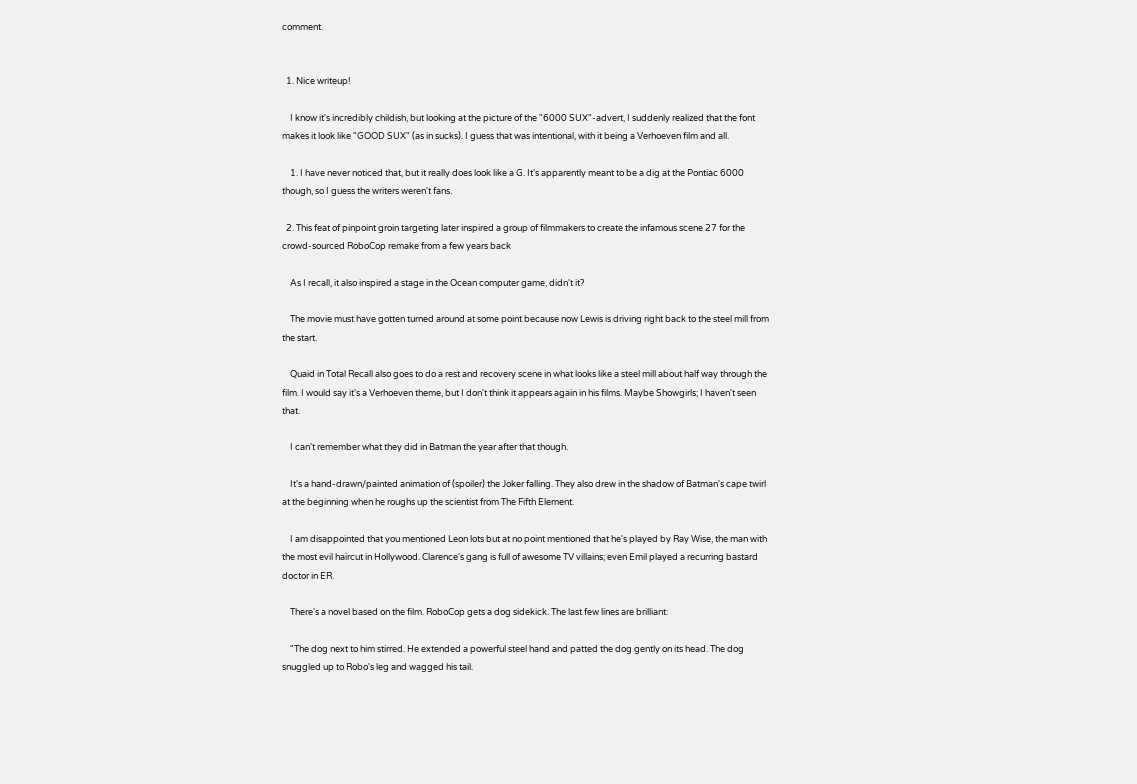comment.


  1. Nice writeup!

    I know it's incredibly childish, but looking at the picture of the "6000 SUX"-advert, I suddenly realized that the font makes it look like "GOOD SUX" (as in sucks). I guess that was intentional, with it being a Verhoeven film and all.

    1. I have never noticed that, but it really does look like a G. It's apparently meant to be a dig at the Pontiac 6000 though, so I guess the writers weren't fans.

  2. This feat of pinpoint groin targeting later inspired a group of filmmakers to create the infamous scene 27 for the crowd-sourced RoboCop remake from a few years back

    As I recall, it also inspired a stage in the Ocean computer game, didn't it?

    The movie must have gotten turned around at some point because now Lewis is driving right back to the steel mill from the start.

    Quaid in Total Recall also goes to do a rest and recovery scene in what looks like a steel mill about half way through the film. I would say it's a Verhoeven theme, but I don't think it appears again in his films. Maybe Showgirls; I haven't seen that.

    I can't remember what they did in Batman the year after that though.

    It's a hand-drawn/painted animation of (spoiler) the Joker falling. They also drew in the shadow of Batman's cape twirl at the beginning when he roughs up the scientist from The Fifth Element.

    I am disappointed that you mentioned Leon lots but at no point mentioned that he's played by Ray Wise, the man with the most evil haircut in Hollywood. Clarence's gang is full of awesome TV villains; even Emil played a recurring bastard doctor in ER.

    There's a novel based on the film. RoboCop gets a dog sidekick. The last few lines are brilliant:

    "The dog next to him stirred. He extended a powerful steel hand and patted the dog gently on its head. The dog snuggled up to Robo's leg and wagged his tail.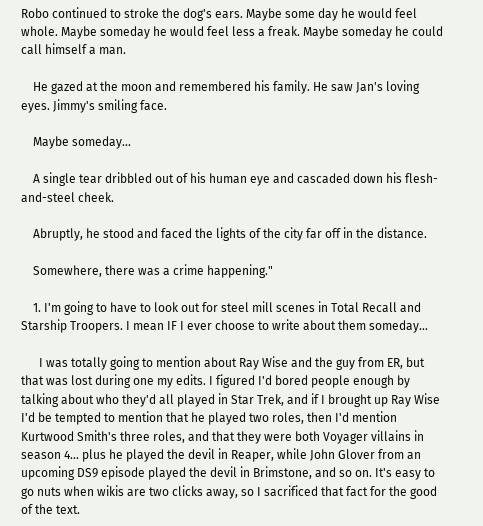Robo continued to stroke the dog's ears. Maybe some day he would feel whole. Maybe someday he would feel less a freak. Maybe someday he could call himself a man.

    He gazed at the moon and remembered his family. He saw Jan's loving eyes. Jimmy's smiling face.

    Maybe someday...

    A single tear dribbled out of his human eye and cascaded down his flesh-and-steel cheek.

    Abruptly, he stood and faced the lights of the city far off in the distance.

    Somewhere, there was a crime happening."

    1. I'm going to have to look out for steel mill scenes in Total Recall and Starship Troopers. I mean IF I ever choose to write about them someday...

      I was totally going to mention about Ray Wise and the guy from ER, but that was lost during one my edits. I figured I'd bored people enough by talking about who they'd all played in Star Trek, and if I brought up Ray Wise I'd be tempted to mention that he played two roles, then I'd mention Kurtwood Smith's three roles, and that they were both Voyager villains in season 4... plus he played the devil in Reaper, while John Glover from an upcoming DS9 episode played the devil in Brimstone, and so on. It's easy to go nuts when wikis are two clicks away, so I sacrificed that fact for the good of the text.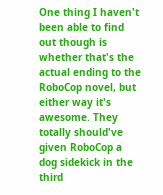One thing I haven't been able to find out though is whether that's the actual ending to the RoboCop novel, but either way it's awesome. They totally should've given RoboCop a dog sidekick in the third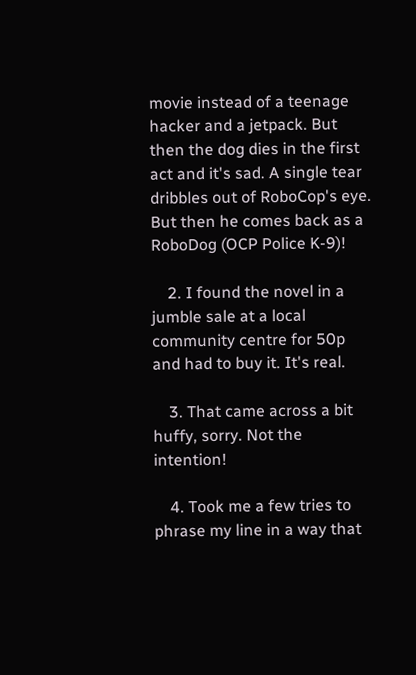movie instead of a teenage hacker and a jetpack. But then the dog dies in the first act and it's sad. A single tear dribbles out of RoboCop's eye. But then he comes back as a RoboDog (OCP Police K-9)!

    2. I found the novel in a jumble sale at a local community centre for 50p and had to buy it. It's real.

    3. That came across a bit huffy, sorry. Not the intention!

    4. Took me a few tries to phrase my line in a way that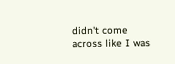didn't come across like I was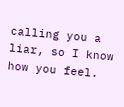calling you a liar, so I know how you feel.